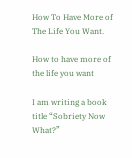How To Have More of The Life You Want.

How to have more of the life you want

I am writing a book title “Sobriety Now What?”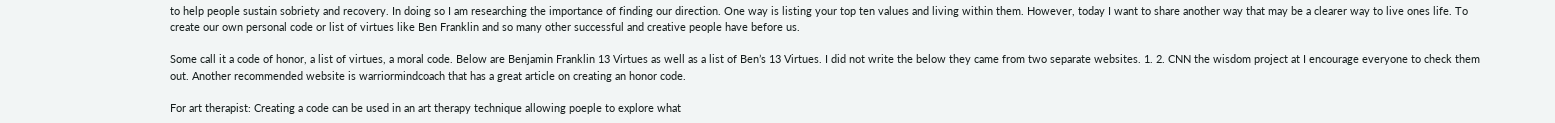to help people sustain sobriety and recovery. In doing so I am researching the importance of finding our direction. One way is listing your top ten values and living within them. However, today I want to share another way that may be a clearer way to live ones life. To create our own personal code or list of virtues like Ben Franklin and so many other successful and creative people have before us.

Some call it a code of honor, a list of virtues, a moral code. Below are Benjamin Franklin 13 Virtues as well as a list of Ben’s 13 Virtues. I did not write the below they came from two separate websites. 1. 2. CNN the wisdom project at I encourage everyone to check them out. Another recommended website is warriormindcoach that has a great article on creating an honor code.

For art therapist: Creating a code can be used in an art therapy technique allowing poeple to explore what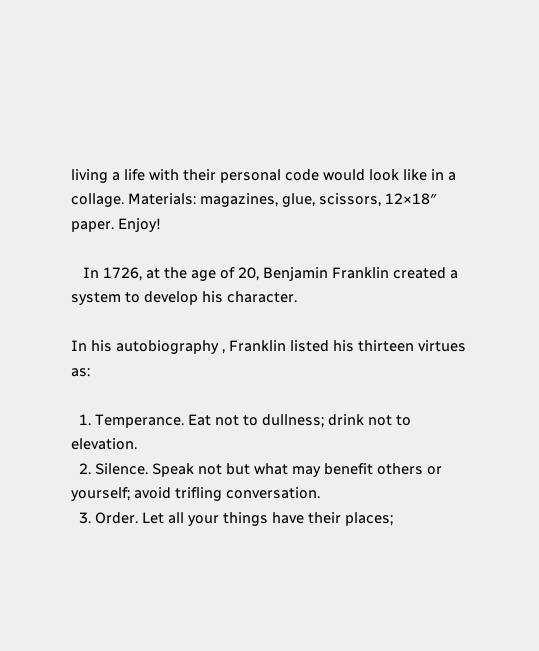living a life with their personal code would look like in a collage. Materials: magazines, glue, scissors, 12×18″ paper. Enjoy!

   In 1726, at the age of 20, Benjamin Franklin created a system to develop his character.

In his autobiography , Franklin listed his thirteen virtues as:

  1. Temperance. Eat not to dullness; drink not to elevation.
  2. Silence. Speak not but what may benefit others or yourself; avoid trifling conversation.
  3. Order. Let all your things have their places;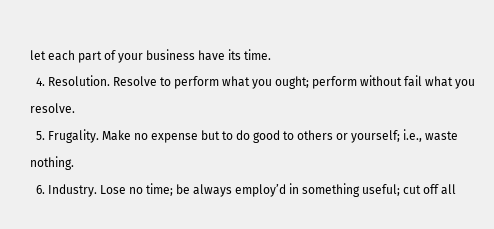let each part of your business have its time.
  4. Resolution. Resolve to perform what you ought; perform without fail what you resolve.
  5. Frugality. Make no expense but to do good to others or yourself; i.e., waste nothing.
  6. Industry. Lose no time; be always employ’d in something useful; cut off all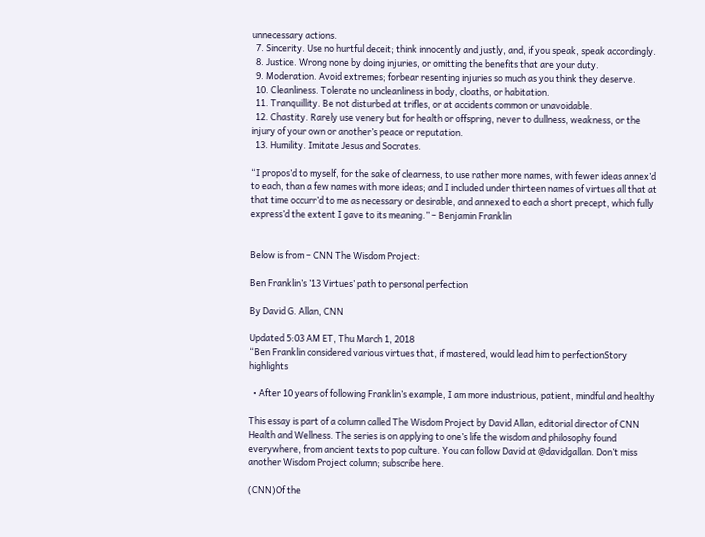unnecessary actions.
  7. Sincerity. Use no hurtful deceit; think innocently and justly, and, if you speak, speak accordingly.
  8. Justice. Wrong none by doing injuries, or omitting the benefits that are your duty.
  9. Moderation. Avoid extremes; forbear resenting injuries so much as you think they deserve.
  10. Cleanliness. Tolerate no uncleanliness in body, cloaths, or habitation.
  11. Tranquillity. Be not disturbed at trifles, or at accidents common or unavoidable.
  12. Chastity. Rarely use venery but for health or offspring, never to dullness, weakness, or the injury of your own or another’s peace or reputation.
  13. Humility. Imitate Jesus and Socrates.

“I propos’d to myself, for the sake of clearness, to use rather more names, with fewer ideas annex’d to each, than a few names with more ideas; and I included under thirteen names of virtues all that at that time occurr’d to me as necessary or desirable, and annexed to each a short precept, which fully express’d the extent I gave to its meaning.” – Benjamin Franklin


Below is from – CNN The Wisdom Project:

Ben Franklin’s ’13 Virtues’ path to personal perfection

By David G. Allan, CNN

Updated 5:03 AM ET, Thu March 1, 2018
“Ben Franklin considered various virtues that, if mastered, would lead him to perfectionStory highlights

  • After 10 years of following Franklin’s example, I am more industrious, patient, mindful and healthy

This essay is part of a column called The Wisdom Project by David Allan, editorial director of CNN Health and Wellness. The series is on applying to one’s life the wisdom and philosophy found everywhere, from ancient texts to pop culture. You can follow David at @davidgallan. Don’t miss another Wisdom Project column; subscribe here.

(CNN)Of the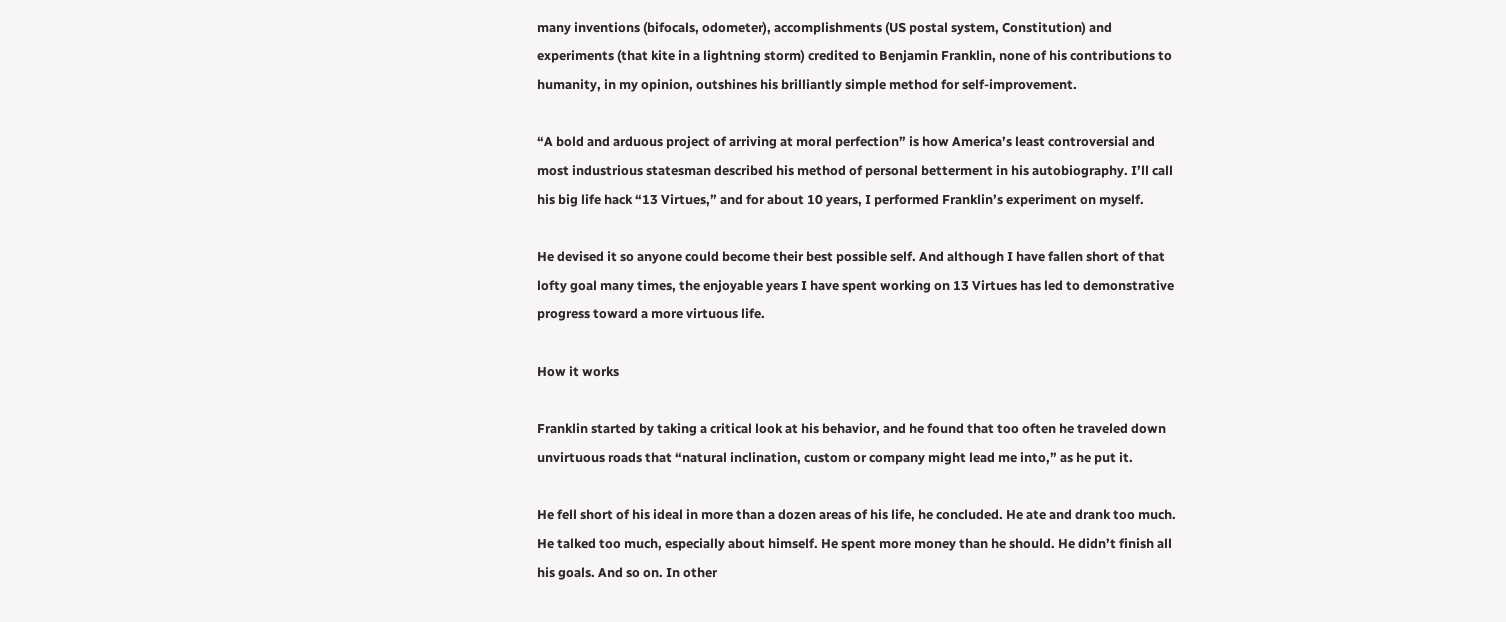many inventions (bifocals, odometer), accomplishments (US postal system, Constitution) and experiments (that kite in a lightning storm) credited to Benjamin Franklin, none of his contributions to humanity, in my opinion, outshines his brilliantly simple method for self-improvement.

“A bold and arduous project of arriving at moral perfection” is how America’s least controversial and most industrious statesman described his method of personal betterment in his autobiography. I’ll call his big life hack “13 Virtues,” and for about 10 years, I performed Franklin’s experiment on myself.

He devised it so anyone could become their best possible self. And although I have fallen short of that lofty goal many times, the enjoyable years I have spent working on 13 Virtues has led to demonstrative progress toward a more virtuous life.

How it works

Franklin started by taking a critical look at his behavior, and he found that too often he traveled down unvirtuous roads that “natural inclination, custom or company might lead me into,” as he put it.

He fell short of his ideal in more than a dozen areas of his life, he concluded. He ate and drank too much. He talked too much, especially about himself. He spent more money than he should. He didn’t finish all his goals. And so on. In other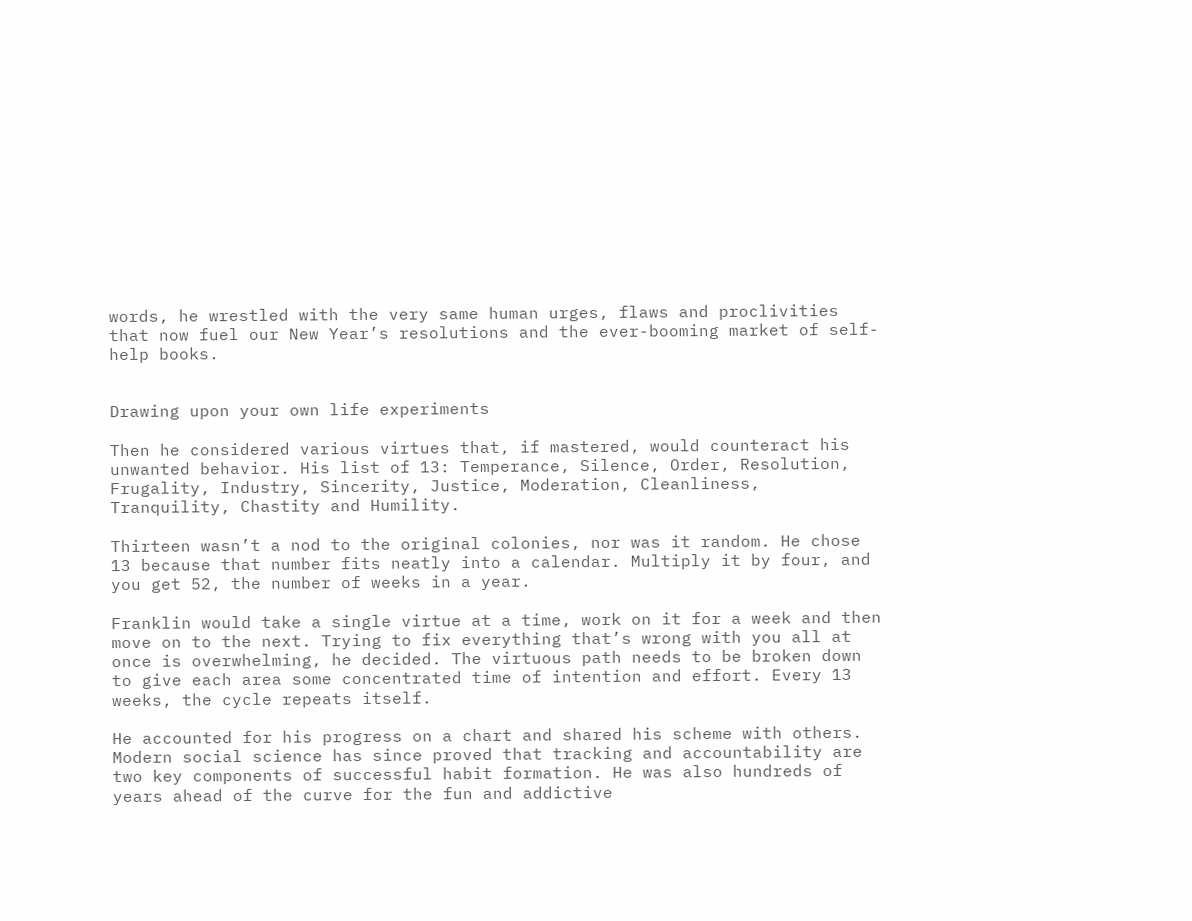words, he wrestled with the very same human urges, flaws and proclivities that now fuel our New Year’s resolutions and the ever-booming market of self-help books.


Drawing upon your own life experiments

Then he considered various virtues that, if mastered, would counteract his unwanted behavior. His list of 13: Temperance, Silence, Order, Resolution, Frugality, Industry, Sincerity, Justice, Moderation, Cleanliness, Tranquility, Chastity and Humility.

Thirteen wasn’t a nod to the original colonies, nor was it random. He chose 13 because that number fits neatly into a calendar. Multiply it by four, and you get 52, the number of weeks in a year.

Franklin would take a single virtue at a time, work on it for a week and then move on to the next. Trying to fix everything that’s wrong with you all at once is overwhelming, he decided. The virtuous path needs to be broken down to give each area some concentrated time of intention and effort. Every 13 weeks, the cycle repeats itself.

He accounted for his progress on a chart and shared his scheme with others. Modern social science has since proved that tracking and accountability are two key components of successful habit formation. He was also hundreds of years ahead of the curve for the fun and addictive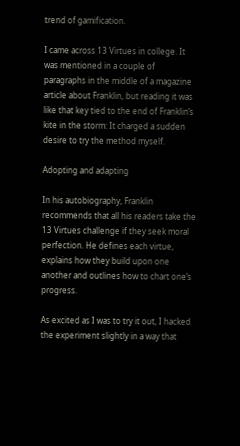trend of gamification.

I came across 13 Virtues in college. It was mentioned in a couple of paragraphs in the middle of a magazine article about Franklin, but reading it was like that key tied to the end of Franklin’s kite in the storm: It charged a sudden desire to try the method myself.

Adopting and adapting

In his autobiography, Franklin recommends that all his readers take the 13 Virtues challenge if they seek moral perfection. He defines each virtue, explains how they build upon one another and outlines how to chart one’s progress.

As excited as I was to try it out, I hacked the experiment slightly in a way that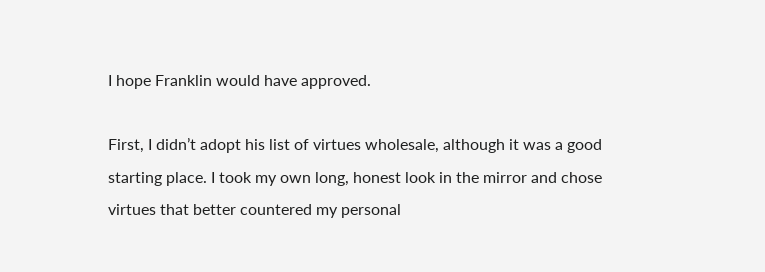I hope Franklin would have approved.

First, I didn’t adopt his list of virtues wholesale, although it was a good starting place. I took my own long, honest look in the mirror and chose virtues that better countered my personal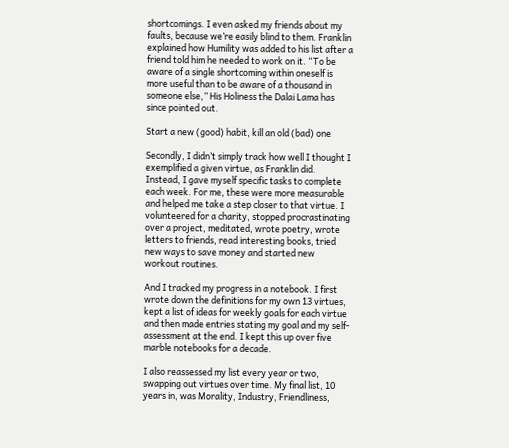shortcomings. I even asked my friends about my faults, because we’re easily blind to them. Franklin explained how Humility was added to his list after a friend told him he needed to work on it. “To be aware of a single shortcoming within oneself is more useful than to be aware of a thousand in someone else,” His Holiness the Dalai Lama has since pointed out.

Start a new (good) habit, kill an old (bad) one

Secondly, I didn’t simply track how well I thought I exemplified a given virtue, as Franklin did. Instead, I gave myself specific tasks to complete each week. For me, these were more measurable and helped me take a step closer to that virtue. I volunteered for a charity, stopped procrastinating over a project, meditated, wrote poetry, wrote letters to friends, read interesting books, tried new ways to save money and started new workout routines.

And I tracked my progress in a notebook. I first wrote down the definitions for my own 13 virtues, kept a list of ideas for weekly goals for each virtue and then made entries stating my goal and my self-assessment at the end. I kept this up over five marble notebooks for a decade.

I also reassessed my list every year or two, swapping out virtues over time. My final list, 10 years in, was Morality, Industry, Friendliness,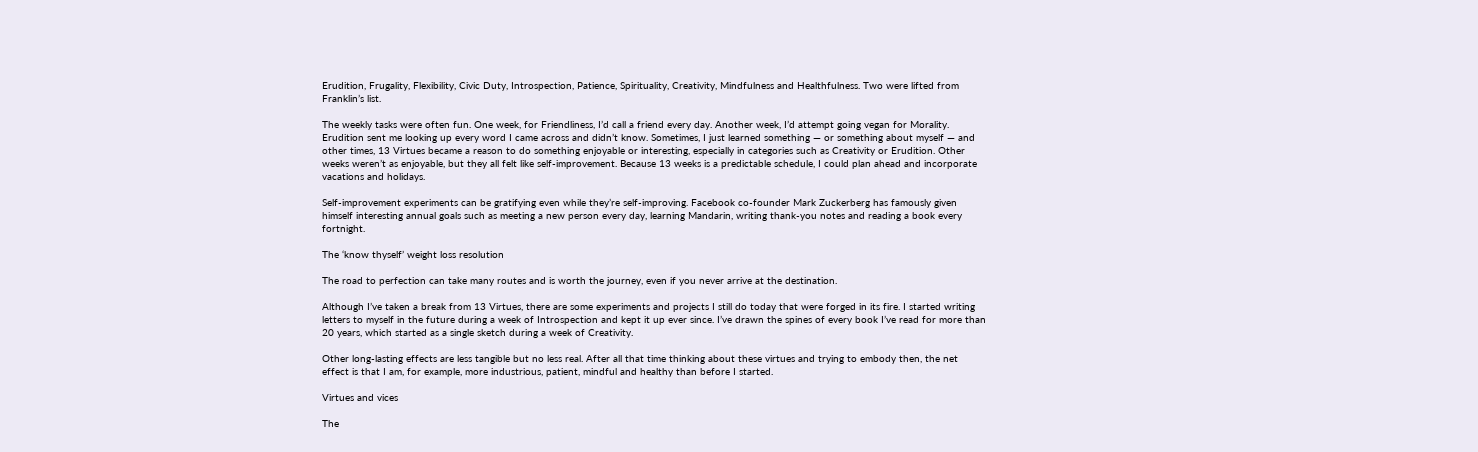Erudition, Frugality, Flexibility, Civic Duty, Introspection, Patience, Spirituality, Creativity, Mindfulness and Healthfulness. Two were lifted from Franklin’s list.

The weekly tasks were often fun. One week, for Friendliness, I’d call a friend every day. Another week, I’d attempt going vegan for Morality. Erudition sent me looking up every word I came across and didn’t know. Sometimes, I just learned something — or something about myself — and other times, 13 Virtues became a reason to do something enjoyable or interesting, especially in categories such as Creativity or Erudition. Other weeks weren’t as enjoyable, but they all felt like self-improvement. Because 13 weeks is a predictable schedule, I could plan ahead and incorporate vacations and holidays.

Self-improvement experiments can be gratifying even while they’re self-improving. Facebook co-founder Mark Zuckerberg has famously given himself interesting annual goals such as meeting a new person every day, learning Mandarin, writing thank-you notes and reading a book every fortnight.

The ‘know thyself’ weight loss resolution

The road to perfection can take many routes and is worth the journey, even if you never arrive at the destination.

Although I’ve taken a break from 13 Virtues, there are some experiments and projects I still do today that were forged in its fire. I started writing letters to myself in the future during a week of Introspection and kept it up ever since. I’ve drawn the spines of every book I’ve read for more than 20 years, which started as a single sketch during a week of Creativity.

Other long-lasting effects are less tangible but no less real. After all that time thinking about these virtues and trying to embody then, the net effect is that I am, for example, more industrious, patient, mindful and healthy than before I started.

Virtues and vices

The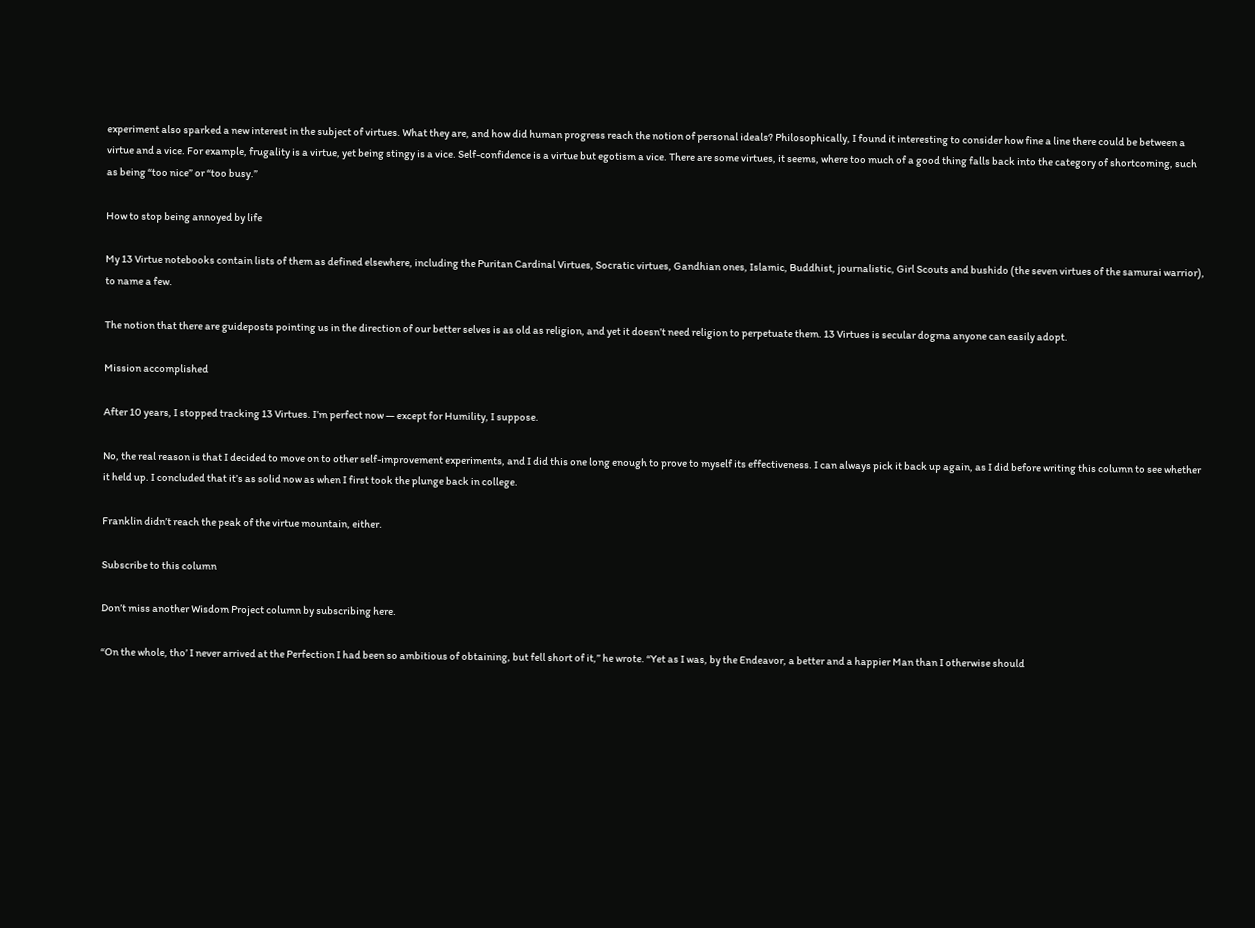experiment also sparked a new interest in the subject of virtues. What they are, and how did human progress reach the notion of personal ideals? Philosophically, I found it interesting to consider how fine a line there could be between a virtue and a vice. For example, frugality is a virtue, yet being stingy is a vice. Self-confidence is a virtue but egotism a vice. There are some virtues, it seems, where too much of a good thing falls back into the category of shortcoming, such as being “too nice” or “too busy.”

How to stop being annoyed by life

My 13 Virtue notebooks contain lists of them as defined elsewhere, including the Puritan Cardinal Virtues, Socratic virtues, Gandhian ones, Islamic, Buddhist, journalistic, Girl Scouts and bushido (the seven virtues of the samurai warrior), to name a few.

The notion that there are guideposts pointing us in the direction of our better selves is as old as religion, and yet it doesn’t need religion to perpetuate them. 13 Virtues is secular dogma anyone can easily adopt.

Mission accomplished

After 10 years, I stopped tracking 13 Virtues. I’m perfect now — except for Humility, I suppose.

No, the real reason is that I decided to move on to other self-improvement experiments, and I did this one long enough to prove to myself its effectiveness. I can always pick it back up again, as I did before writing this column to see whether it held up. I concluded that it’s as solid now as when I first took the plunge back in college.

Franklin didn’t reach the peak of the virtue mountain, either.

Subscribe to this column

Don’t miss another Wisdom Project column by subscribing here.

“On the whole, tho’ I never arrived at the Perfection I had been so ambitious of obtaining, but fell short of it,” he wrote. “Yet as I was, by the Endeavor, a better and a happier Man than I otherwise should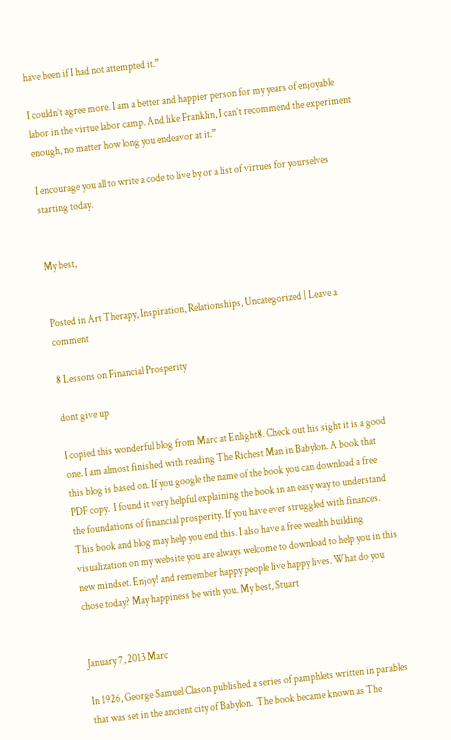have been if I had not attempted it.”

I couldn’t agree more. I am a better and happier person for my years of enjoyable labor in the virtue labor camp. And like Franklin, I can’t recommend the experiment enough, no matter how long you endeavor at it.”

I encourage you all to write a code to live by or a list of virtues for yourselves starting today.


My best,


Posted in Art Therapy, Inspiration, Relationships, Uncategorized | Leave a comment

8 Lessons on Financial Prosperity

dont give up

I copied this wonderful blog from Marc at Enlight8. Check out his sight it is a good one. I am almost finished with reading The Richest Man in Babylon. A book that this blog is based on. If you google the name of the book you can download a free PDF copy.  I found it very helpful explaining the book in an easy way to understand the foundations of financial prosperity. If you have ever struggled with finances. This book and blog may help you end this. I also have a free wealth building visualization on my website you are always welcome to download to help you in this new mindset. Enjoy! and remember happy people live happy lives. What do you chose today? May happiness be with you. My best, Stuart


January 7, 2013 Marc

In 1926, George Samuel Clason published a series of pamphlets written in parables that was set in the ancient city of Babylon.  The book became known as The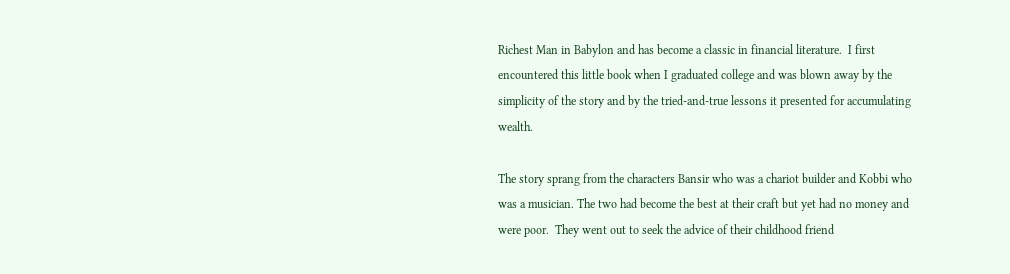Richest Man in Babylon and has become a classic in financial literature.  I first encountered this little book when I graduated college and was blown away by the simplicity of the story and by the tried-and-true lessons it presented for accumulating wealth.

The story sprang from the characters Bansir who was a chariot builder and Kobbi who was a musician. The two had become the best at their craft but yet had no money and were poor.  They went out to seek the advice of their childhood friend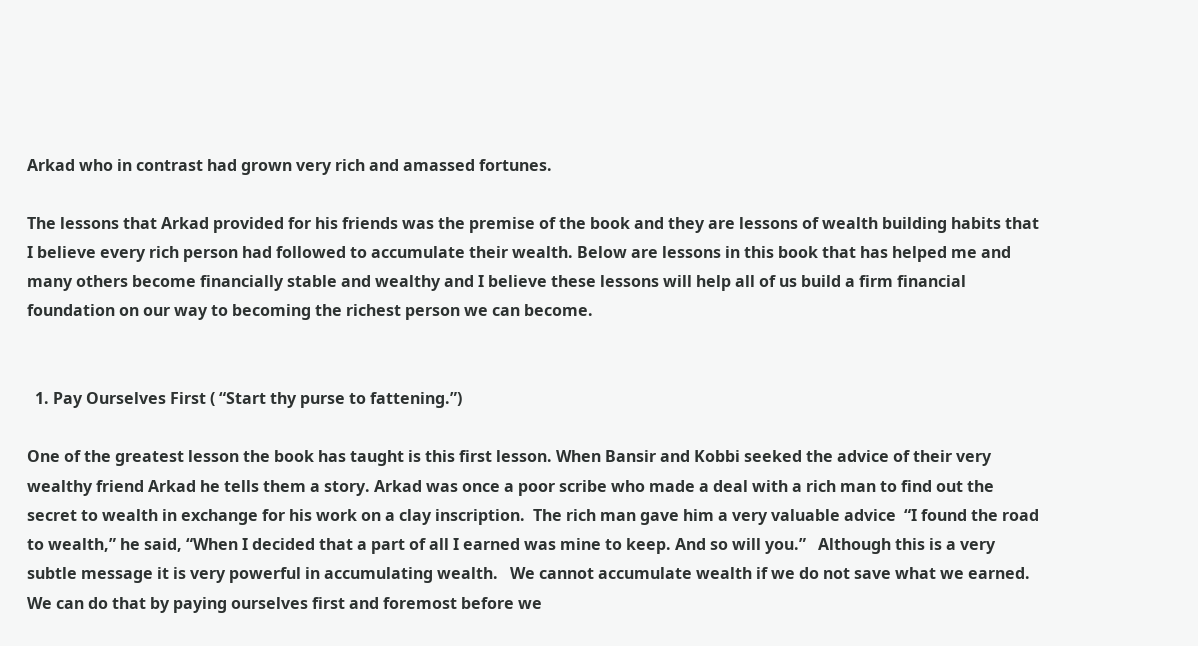Arkad who in contrast had grown very rich and amassed fortunes.

The lessons that Arkad provided for his friends was the premise of the book and they are lessons of wealth building habits that I believe every rich person had followed to accumulate their wealth. Below are lessons in this book that has helped me and many others become financially stable and wealthy and I believe these lessons will help all of us build a firm financial foundation on our way to becoming the richest person we can become.


  1. Pay Ourselves First ( “Start thy purse to fattening.”)

One of the greatest lesson the book has taught is this first lesson. When Bansir and Kobbi seeked the advice of their very wealthy friend Arkad he tells them a story. Arkad was once a poor scribe who made a deal with a rich man to find out the secret to wealth in exchange for his work on a clay inscription.  The rich man gave him a very valuable advice  “I found the road to wealth,” he said, “When I decided that a part of all I earned was mine to keep. And so will you.”   Although this is a very subtle message it is very powerful in accumulating wealth.   We cannot accumulate wealth if we do not save what we earned.  We can do that by paying ourselves first and foremost before we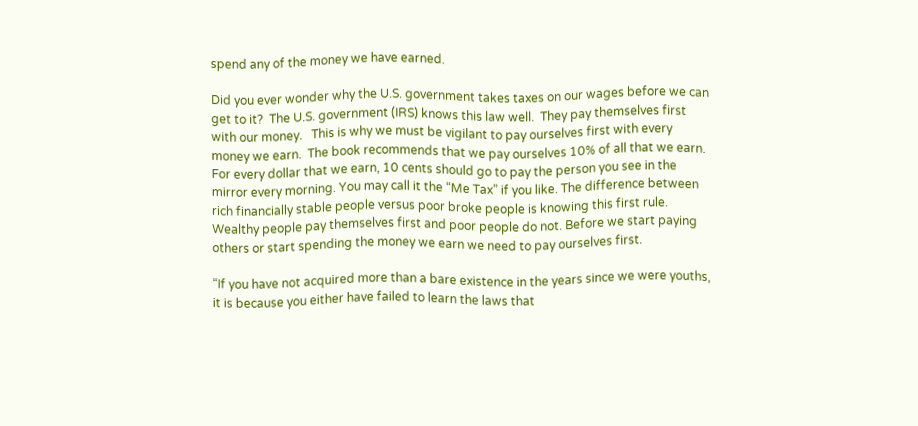spend any of the money we have earned.

Did you ever wonder why the U.S. government takes taxes on our wages before we can get to it?  The U.S. government (IRS) knows this law well.  They pay themselves first with our money.   This is why we must be vigilant to pay ourselves first with every money we earn.  The book recommends that we pay ourselves 10% of all that we earn.   For every dollar that we earn, 10 cents should go to pay the person you see in the mirror every morning. You may call it the “Me Tax” if you like. The difference between rich financially stable people versus poor broke people is knowing this first rule. Wealthy people pay themselves first and poor people do not. Before we start paying others or start spending the money we earn we need to pay ourselves first.

“If you have not acquired more than a bare existence in the years since we were youths, it is because you either have failed to learn the laws that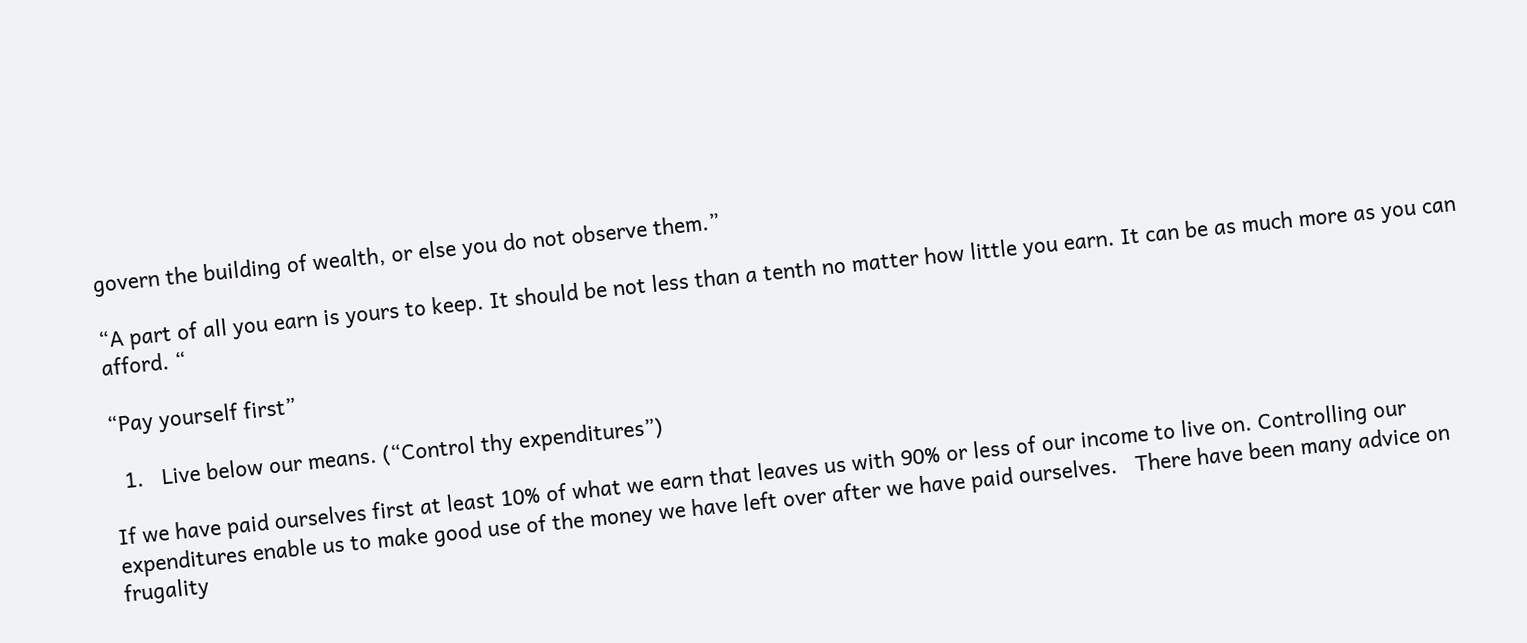govern the building of wealth, or else you do not observe them.”

“A part of all you earn is yours to keep. It should be not less than a tenth no matter how little you earn. It can be as much more as you can afford. “

“Pay yourself first”

  1.   Live below our means. (“Control thy expenditures”)

If we have paid ourselves first at least 10% of what we earn that leaves us with 90% or less of our income to live on. Controlling our expenditures enable us to make good use of the money we have left over after we have paid ourselves.   There have been many advice on frugality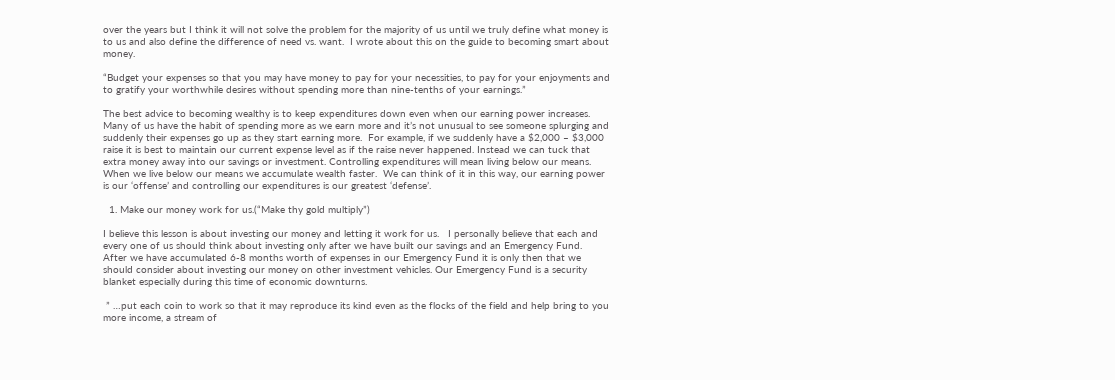over the years but I think it will not solve the problem for the majority of us until we truly define what money is to us and also define the difference of need vs. want.  I wrote about this on the guide to becoming smart about money.

“Budget your expenses so that you may have money to pay for your necessities, to pay for your enjoyments and to gratify your worthwhile desires without spending more than nine-tenths of your earnings.”

The best advice to becoming wealthy is to keep expenditures down even when our earning power increases.  Many of us have the habit of spending more as we earn more and it’s not unusual to see someone splurging and suddenly their expenses go up as they start earning more.  For example, if we suddenly have a $2,000 – $3,000 raise it is best to maintain our current expense level as if the raise never happened. Instead we can tuck that extra money away into our savings or investment. Controlling expenditures will mean living below our means. When we live below our means we accumulate wealth faster.  We can think of it in this way, our earning power is our ‘offense’ and controlling our expenditures is our greatest ‘defense’.

  1. Make our money work for us.(“Make thy gold multiply”)

I believe this lesson is about investing our money and letting it work for us.   I personally believe that each and every one of us should think about investing only after we have built our savings and an Emergency Fund.  After we have accumulated 6-8 months worth of expenses in our Emergency Fund it is only then that we should consider about investing our money on other investment vehicles. Our Emergency Fund is a security blanket especially during this time of economic downturns.

 ” …put each coin to work so that it may reproduce its kind even as the flocks of the field and help bring to you more income, a stream of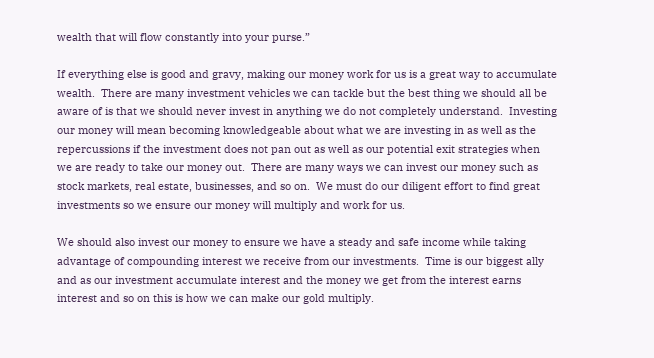wealth that will flow constantly into your purse.”

If everything else is good and gravy, making our money work for us is a great way to accumulate wealth.  There are many investment vehicles we can tackle but the best thing we should all be aware of is that we should never invest in anything we do not completely understand.  Investing our money will mean becoming knowledgeable about what we are investing in as well as the repercussions if the investment does not pan out as well as our potential exit strategies when we are ready to take our money out.  There are many ways we can invest our money such as stock markets, real estate, businesses, and so on.  We must do our diligent effort to find great investments so we ensure our money will multiply and work for us.

We should also invest our money to ensure we have a steady and safe income while taking advantage of compounding interest we receive from our investments.  Time is our biggest ally and as our investment accumulate interest and the money we get from the interest earns interest and so on this is how we can make our gold multiply.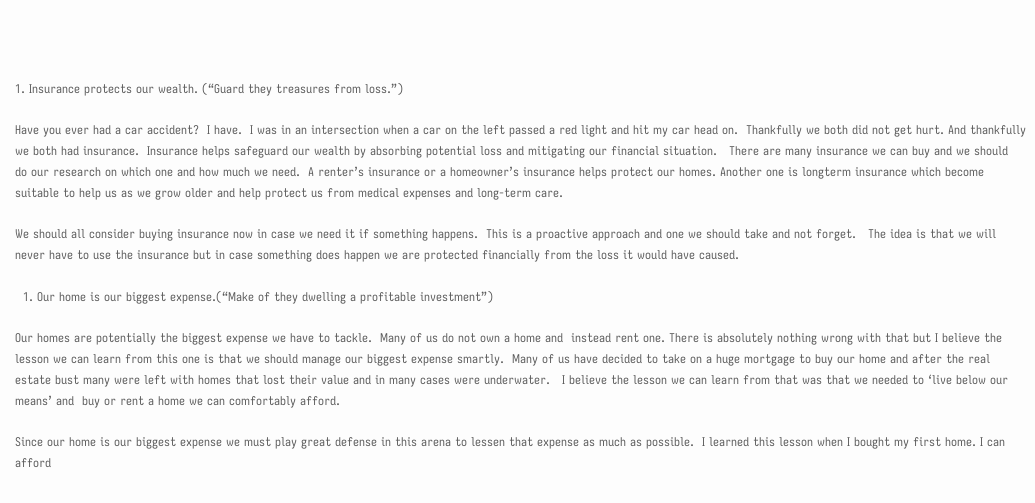1. Insurance protects our wealth. (“Guard they treasures from loss.”)

Have you ever had a car accident?  I have.  I was in an intersection when a car on the left passed a red light and hit my car head on.  Thankfully we both did not get hurt. And thankfully we both had insurance.  Insurance helps safeguard our wealth by absorbing potential loss and mitigating our financial situation.   There are many insurance we can buy and we should  do our research on which one and how much we need.  A renter’s insurance or a homeowner’s insurance helps protect our homes. Another one is longterm insurance which become suitable to help us as we grow older and help protect us from medical expenses and long-term care.

We should all consider buying insurance now in case we need it if something happens.  This is a proactive approach and one we should take and not forget.   The idea is that we will never have to use the insurance but in case something does happen we are protected financially from the loss it would have caused.

  1. Our home is our biggest expense.(“Make of they dwelling a profitable investment”)

Our homes are potentially the biggest expense we have to tackle.  Many of us do not own a home and  instead rent one. There is absolutely nothing wrong with that but I believe the lesson we can learn from this one is that we should manage our biggest expense smartly.  Many of us have decided to take on a huge mortgage to buy our home and after the real estate bust many were left with homes that lost their value and in many cases were underwater.   I believe the lesson we can learn from that was that we needed to ‘live below our means’ and  buy or rent a home we can comfortably afford.

Since our home is our biggest expense we must play great defense in this arena to lessen that expense as much as possible.  I learned this lesson when I bought my first home. I can afford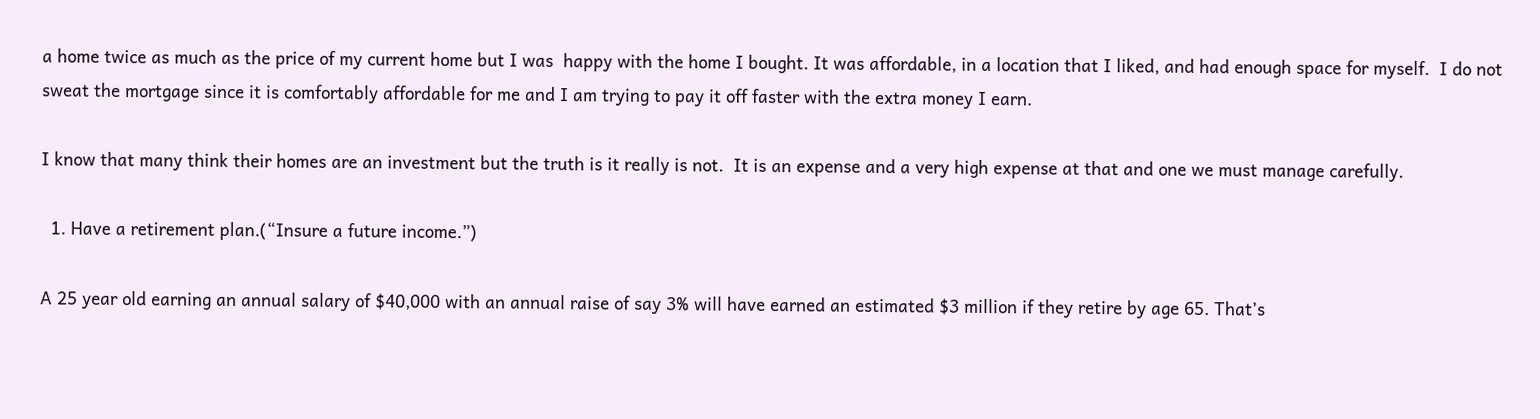a home twice as much as the price of my current home but I was  happy with the home I bought. It was affordable, in a location that I liked, and had enough space for myself.  I do not sweat the mortgage since it is comfortably affordable for me and I am trying to pay it off faster with the extra money I earn.

I know that many think their homes are an investment but the truth is it really is not.  It is an expense and a very high expense at that and one we must manage carefully.

  1. Have a retirement plan.(“Insure a future income.”)

A 25 year old earning an annual salary of $40,000 with an annual raise of say 3% will have earned an estimated $3 million if they retire by age 65. That’s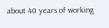about 40 years of working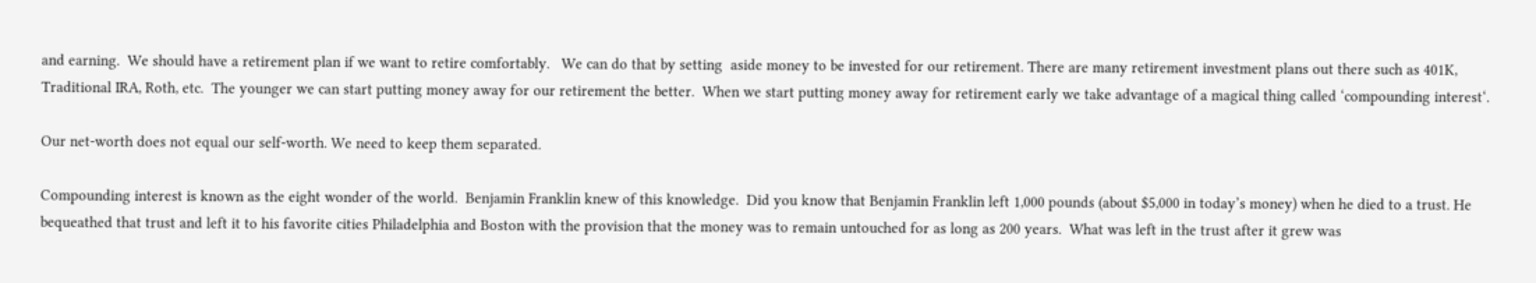and earning.  We should have a retirement plan if we want to retire comfortably.   We can do that by setting  aside money to be invested for our retirement. There are many retirement investment plans out there such as 401K, Traditional IRA, Roth, etc.  The younger we can start putting money away for our retirement the better.  When we start putting money away for retirement early we take advantage of a magical thing called ‘compounding interest‘.

Our net-worth does not equal our self-worth. We need to keep them separated.

Compounding interest is known as the eight wonder of the world.  Benjamin Franklin knew of this knowledge.  Did you know that Benjamin Franklin left 1,000 pounds (about $5,000 in today’s money) when he died to a trust. He bequeathed that trust and left it to his favorite cities Philadelphia and Boston with the provision that the money was to remain untouched for as long as 200 years.  What was left in the trust after it grew was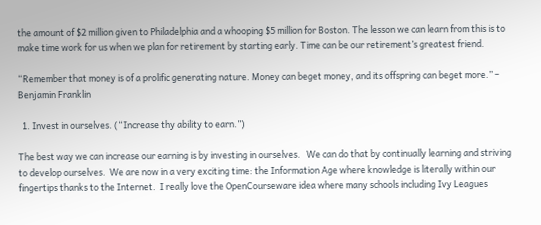the amount of $2 million given to Philadelphia and a whooping $5 million for Boston. The lesson we can learn from this is to make time work for us when we plan for retirement by starting early. Time can be our retirement’s greatest friend.

“Remember that money is of a prolific generating nature. Money can beget money, and its offspring can beget more.” – Benjamin Franklin

  1. Invest in ourselves. (“Increase thy ability to earn.”)

The best way we can increase our earning is by investing in ourselves.   We can do that by continually learning and striving to develop ourselves.  We are now in a very exciting time: the Information Age where knowledge is literally within our fingertips thanks to the Internet.  I really love the OpenCourseware idea where many schools including Ivy Leagues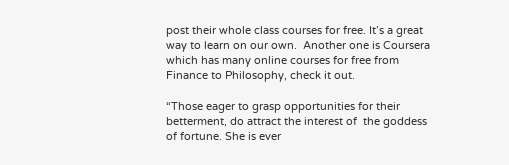post their whole class courses for free. It’s a great way to learn on our own.  Another one is Coursera which has many online courses for free from Finance to Philosophy, check it out.

“Those eager to grasp opportunities for their betterment, do attract the interest of  the goddess of fortune. She is ever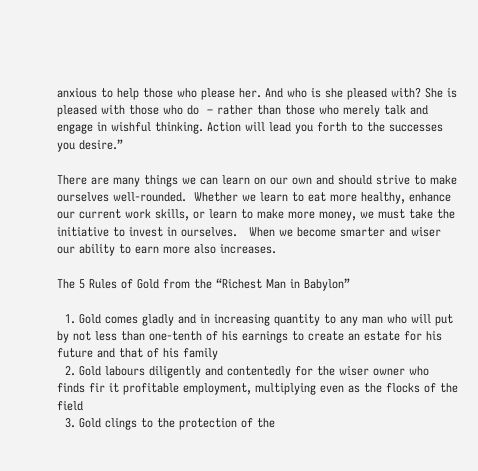anxious to help those who please her. And who is she pleased with? She is pleased with those who do  – rather than those who merely talk and engage in wishful thinking. Action will lead you forth to the successes you desire.”

There are many things we can learn on our own and should strive to make ourselves well-rounded.  Whether we learn to eat more healthy, enhance our current work skills, or learn to make more money, we must take the initiative to invest in ourselves.   When we become smarter and wiser our ability to earn more also increases.

The 5 Rules of Gold from the “Richest Man in Babylon”

  1. Gold comes gladly and in increasing quantity to any man who will put by not less than one-tenth of his earnings to create an estate for his future and that of his family
  2. Gold labours diligently and contentedly for the wiser owner who finds fir it profitable employment, multiplying even as the flocks of the field
  3. Gold clings to the protection of the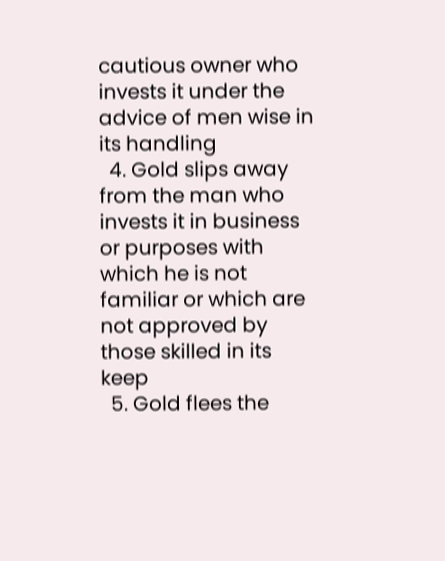cautious owner who invests it under the advice of men wise in its handling
  4. Gold slips away from the man who invests it in business or purposes with which he is not familiar or which are not approved by those skilled in its keep
  5. Gold flees the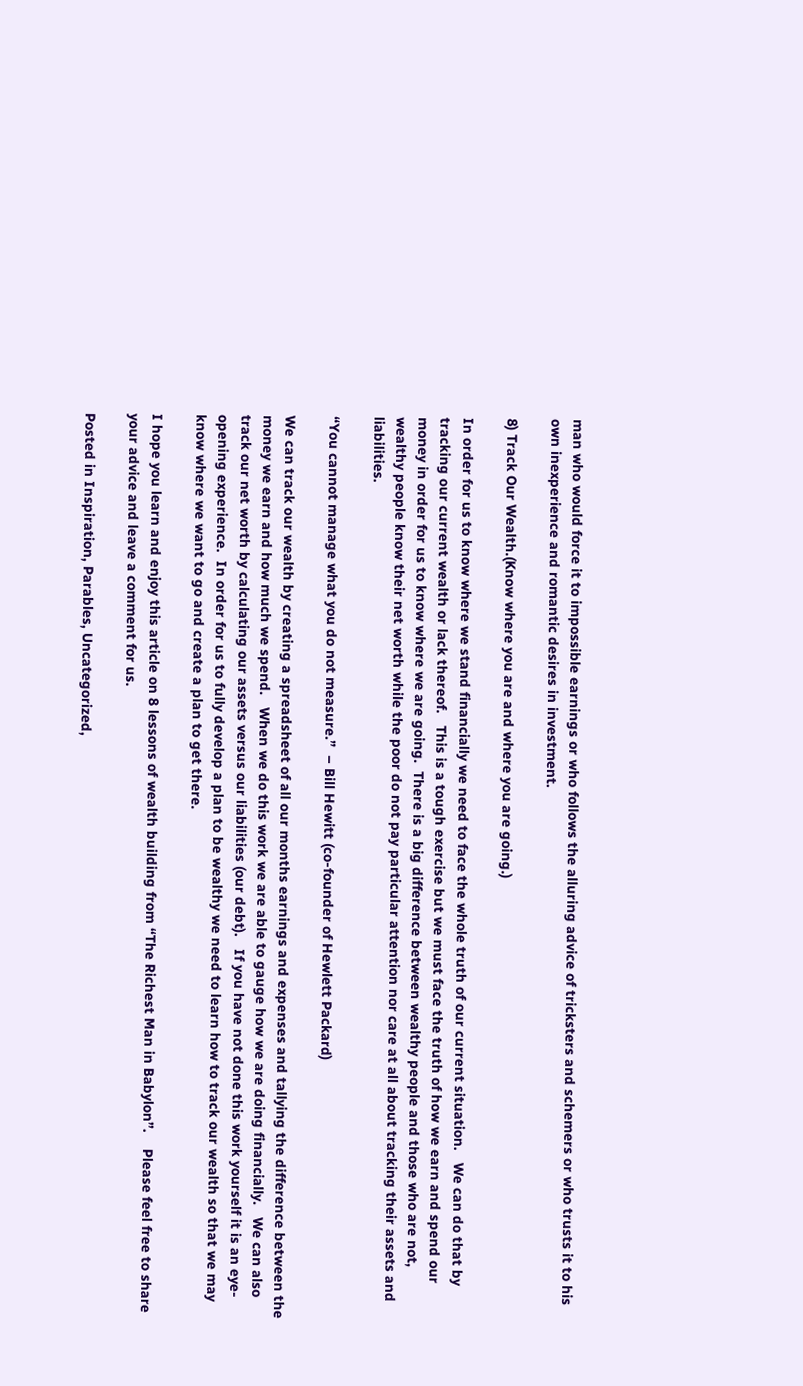man who would force it to impossible earnings or who follows the alluring advice of tricksters and schemers or who trusts it to his own inexperience and romantic desires in investment.

8) Track Our Wealth.(Know where you are and where you are going.)

In order for us to know where we stand financially we need to face the whole truth of our current situation.   We can do that by tracking our current wealth or lack thereof.   This is a tough exercise but we must face the truth of how we earn and spend our money in order for us to know where we are going.  There is a big difference between wealthy people and those who are not,  wealthy people know their net worth while the poor do not pay particular attention nor care at all about tracking their assets and liabilities.

“You cannot manage what you do not measure.”  – Bill Hewitt (co-founder of Hewlett Packard)

We can track our wealth by creating a spreadsheet of all our months earnings and expenses and tallying the difference between the money we earn and how much we spend.   When we do this work we are able to gauge how we are doing financially.   We can also track our net worth by calculating our assets versus our liabilities (our debt).   If you have not done this work yourself it is an eye-opening experience.  In order for us to fully develop a plan to be wealthy we need to learn how to track our wealth so that we may know where we want to go and create a plan to get there.

I hope you learn and enjoy this article on 8 lessons of wealth building from “The Richest Man in Babylon”.    Please feel free to share your advice and leave a comment for us.

Posted in Inspiration, Parables, Uncategorized,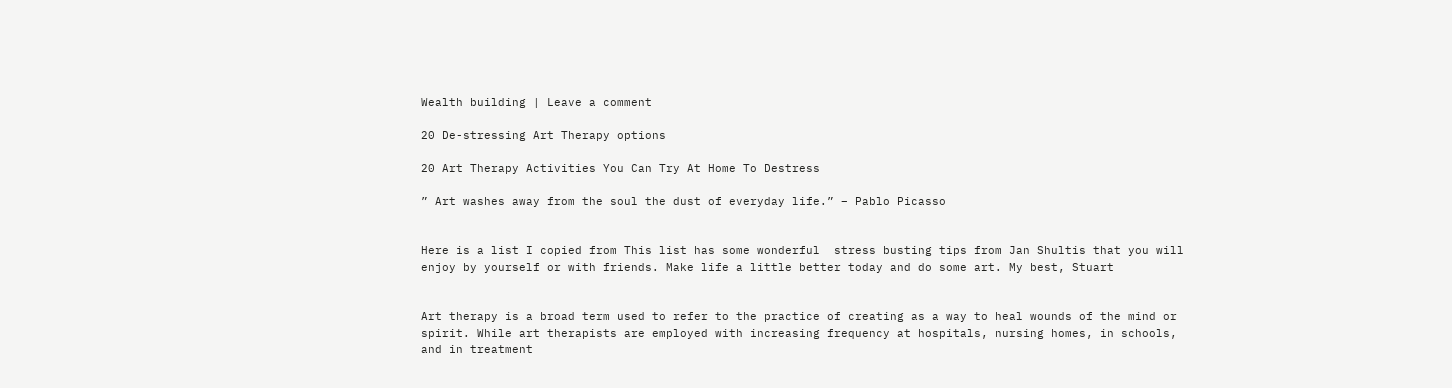Wealth building | Leave a comment

20 De-stressing Art Therapy options

20 Art Therapy Activities You Can Try At Home To Destress

” Art washes away from the soul the dust of everyday life.” – Pablo Picasso


Here is a list I copied from This list has some wonderful  stress busting tips from Jan Shultis that you will enjoy by yourself or with friends. Make life a little better today and do some art. My best, Stuart


Art therapy is a broad term used to refer to the practice of creating as a way to heal wounds of the mind or spirit. While art therapists are employed with increasing frequency at hospitals, nursing homes, in schools, and in treatment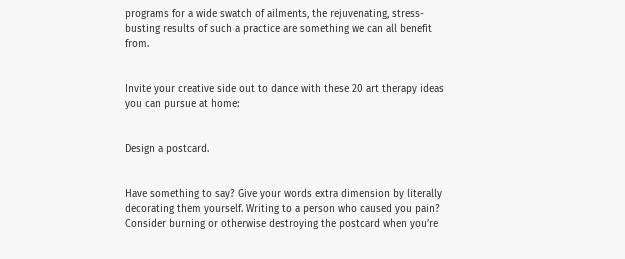programs for a wide swatch of ailments, the rejuvenating, stress-busting results of such a practice are something we can all benefit from.


Invite your creative side out to dance with these 20 art therapy ideas you can pursue at home:


Design a postcard.


Have something to say? Give your words extra dimension by literally decorating them yourself. Writing to a person who caused you pain? Consider burning or otherwise destroying the postcard when you’re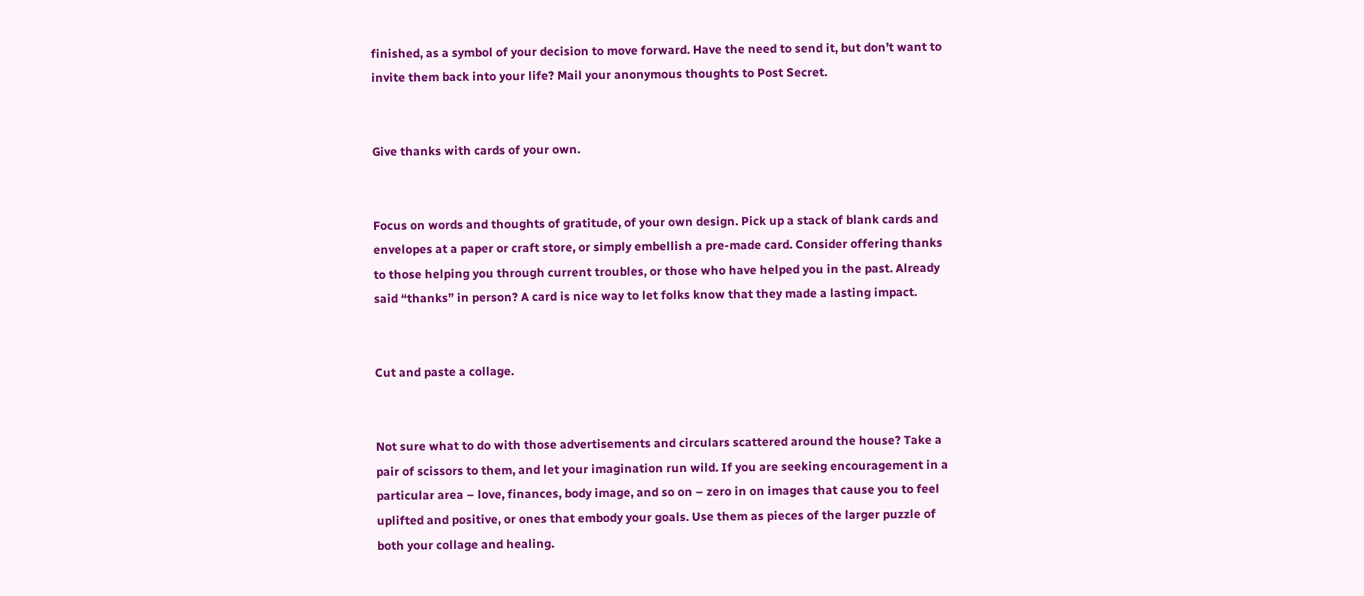finished, as a symbol of your decision to move forward. Have the need to send it, but don’t want to invite them back into your life? Mail your anonymous thoughts to Post Secret.


Give thanks with cards of your own.


Focus on words and thoughts of gratitude, of your own design. Pick up a stack of blank cards and envelopes at a paper or craft store, or simply embellish a pre-made card. Consider offering thanks to those helping you through current troubles, or those who have helped you in the past. Already said “thanks” in person? A card is nice way to let folks know that they made a lasting impact.


Cut and paste a collage.


Not sure what to do with those advertisements and circulars scattered around the house? Take a pair of scissors to them, and let your imagination run wild. If you are seeking encouragement in a particular area – love, finances, body image, and so on – zero in on images that cause you to feel uplifted and positive, or ones that embody your goals. Use them as pieces of the larger puzzle of both your collage and healing.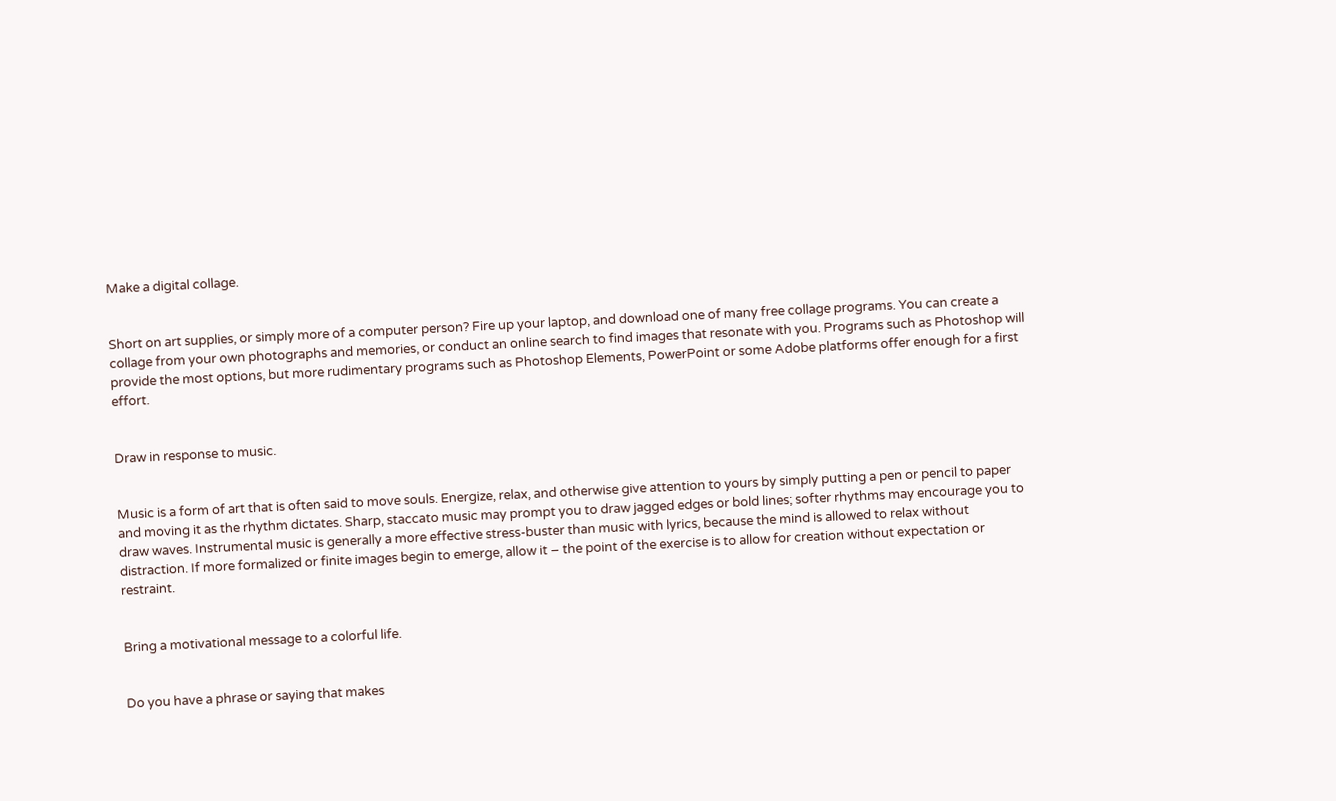Make a digital collage.


Short on art supplies, or simply more of a computer person? Fire up your laptop, and download one of many free collage programs. You can create a collage from your own photographs and memories, or conduct an online search to find images that resonate with you. Programs such as Photoshop will provide the most options, but more rudimentary programs such as Photoshop Elements, PowerPoint or some Adobe platforms offer enough for a first effort.


Draw in response to music.


Music is a form of art that is often said to move souls. Energize, relax, and otherwise give attention to yours by simply putting a pen or pencil to paper and moving it as the rhythm dictates. Sharp, staccato music may prompt you to draw jagged edges or bold lines; softer rhythms may encourage you to draw waves. Instrumental music is generally a more effective stress-buster than music with lyrics, because the mind is allowed to relax without distraction. If more formalized or finite images begin to emerge, allow it – the point of the exercise is to allow for creation without expectation or restraint.


Bring a motivational message to a colorful life.


Do you have a phrase or saying that makes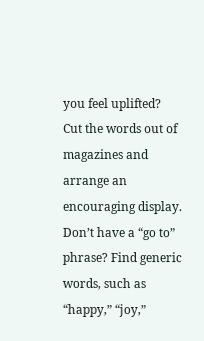you feel uplifted?  Cut the words out of magazines and arrange an encouraging display. Don’t have a “go to” phrase? Find generic words, such as “happy,” “joy,”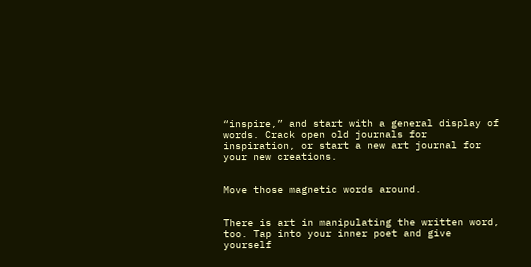“inspire,” and start with a general display of words. Crack open old journals for inspiration, or start a new art journal for your new creations.


Move those magnetic words around.


There is art in manipulating the written word, too. Tap into your inner poet and give yourself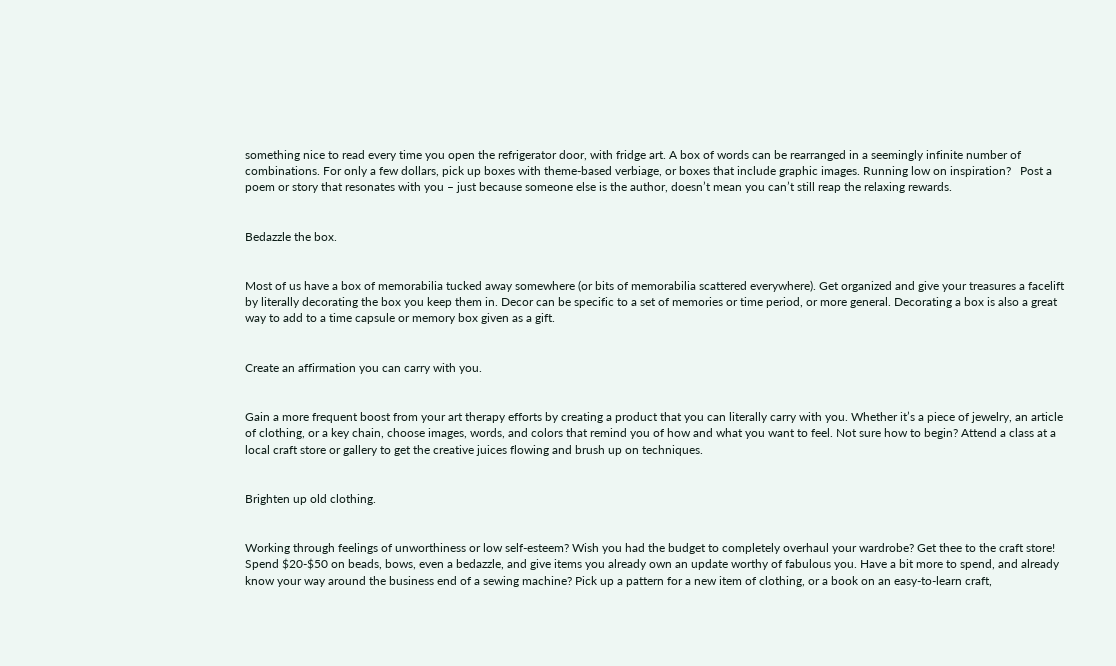something nice to read every time you open the refrigerator door, with fridge art. A box of words can be rearranged in a seemingly infinite number of combinations. For only a few dollars, pick up boxes with theme-based verbiage, or boxes that include graphic images. Running low on inspiration?   Post a poem or story that resonates with you – just because someone else is the author, doesn’t mean you can’t still reap the relaxing rewards.


Bedazzle the box.


Most of us have a box of memorabilia tucked away somewhere (or bits of memorabilia scattered everywhere). Get organized and give your treasures a facelift by literally decorating the box you keep them in. Decor can be specific to a set of memories or time period, or more general. Decorating a box is also a great way to add to a time capsule or memory box given as a gift.


Create an affirmation you can carry with you.


Gain a more frequent boost from your art therapy efforts by creating a product that you can literally carry with you. Whether it’s a piece of jewelry, an article of clothing, or a key chain, choose images, words, and colors that remind you of how and what you want to feel. Not sure how to begin? Attend a class at a local craft store or gallery to get the creative juices flowing and brush up on techniques.


Brighten up old clothing.


Working through feelings of unworthiness or low self-esteem? Wish you had the budget to completely overhaul your wardrobe? Get thee to the craft store! Spend $20-$50 on beads, bows, even a bedazzle, and give items you already own an update worthy of fabulous you. Have a bit more to spend, and already know your way around the business end of a sewing machine? Pick up a pattern for a new item of clothing, or a book on an easy-to-learn craft,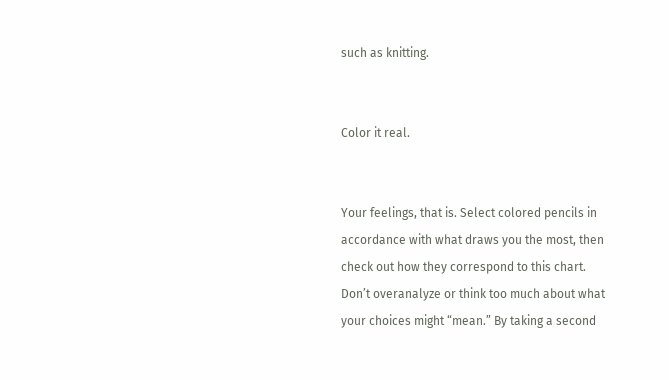such as knitting.


Color it real.


Your feelings, that is. Select colored pencils in accordance with what draws you the most, then check out how they correspond to this chart. Don’t overanalyze or think too much about what your choices might “mean.” By taking a second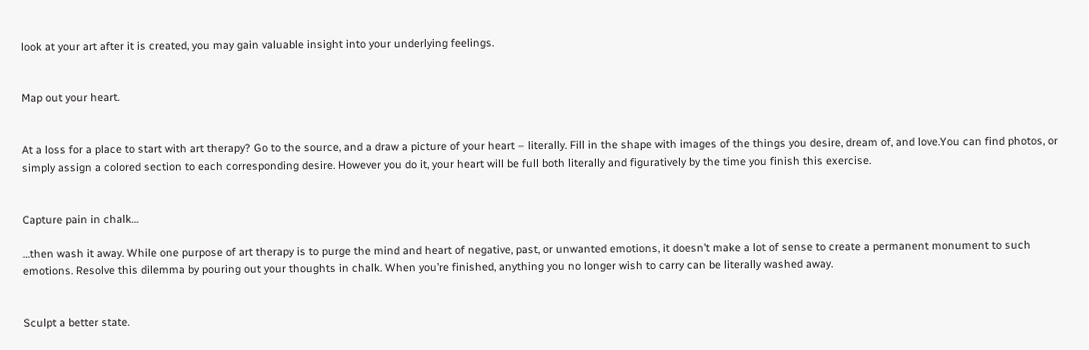look at your art after it is created, you may gain valuable insight into your underlying feelings.


Map out your heart.


At a loss for a place to start with art therapy? Go to the source, and a draw a picture of your heart – literally. Fill in the shape with images of the things you desire, dream of, and love.You can find photos, or simply assign a colored section to each corresponding desire. However you do it, your heart will be full both literally and figuratively by the time you finish this exercise.


Capture pain in chalk…

…then wash it away. While one purpose of art therapy is to purge the mind and heart of negative, past, or unwanted emotions, it doesn’t make a lot of sense to create a permanent monument to such emotions. Resolve this dilemma by pouring out your thoughts in chalk. When you’re finished, anything you no longer wish to carry can be literally washed away.


Sculpt a better state.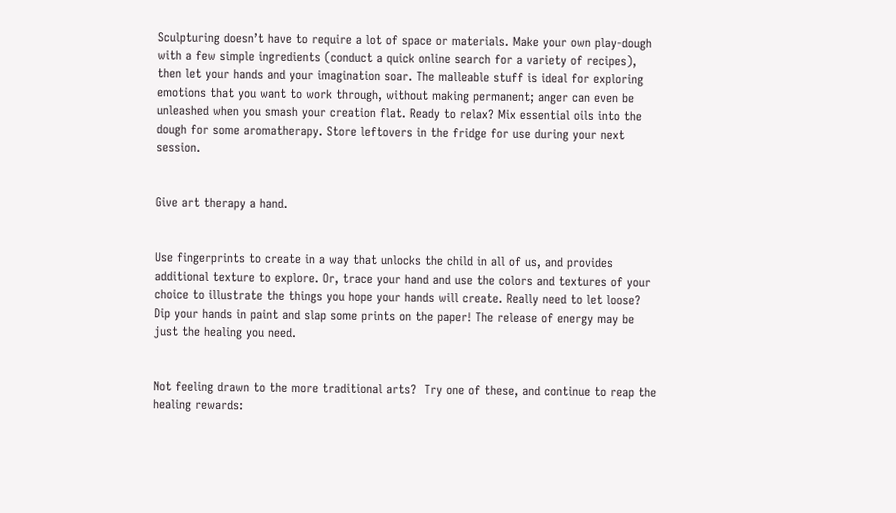Sculpturing doesn’t have to require a lot of space or materials. Make your own play-dough with a few simple ingredients (conduct a quick online search for a variety of recipes), then let your hands and your imagination soar. The malleable stuff is ideal for exploring emotions that you want to work through, without making permanent; anger can even be unleashed when you smash your creation flat. Ready to relax? Mix essential oils into the dough for some aromatherapy. Store leftovers in the fridge for use during your next session.


Give art therapy a hand.


Use fingerprints to create in a way that unlocks the child in all of us, and provides additional texture to explore. Or, trace your hand and use the colors and textures of your choice to illustrate the things you hope your hands will create. Really need to let loose? Dip your hands in paint and slap some prints on the paper! The release of energy may be just the healing you need.


Not feeling drawn to the more traditional arts?  Try one of these, and continue to reap the healing rewards: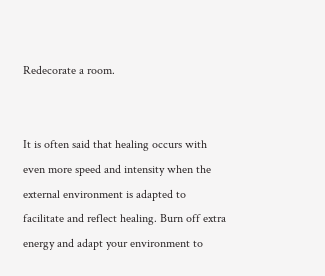Redecorate a room.


It is often said that healing occurs with even more speed and intensity when the external environment is adapted to facilitate and reflect healing. Burn off extra energy and adapt your environment to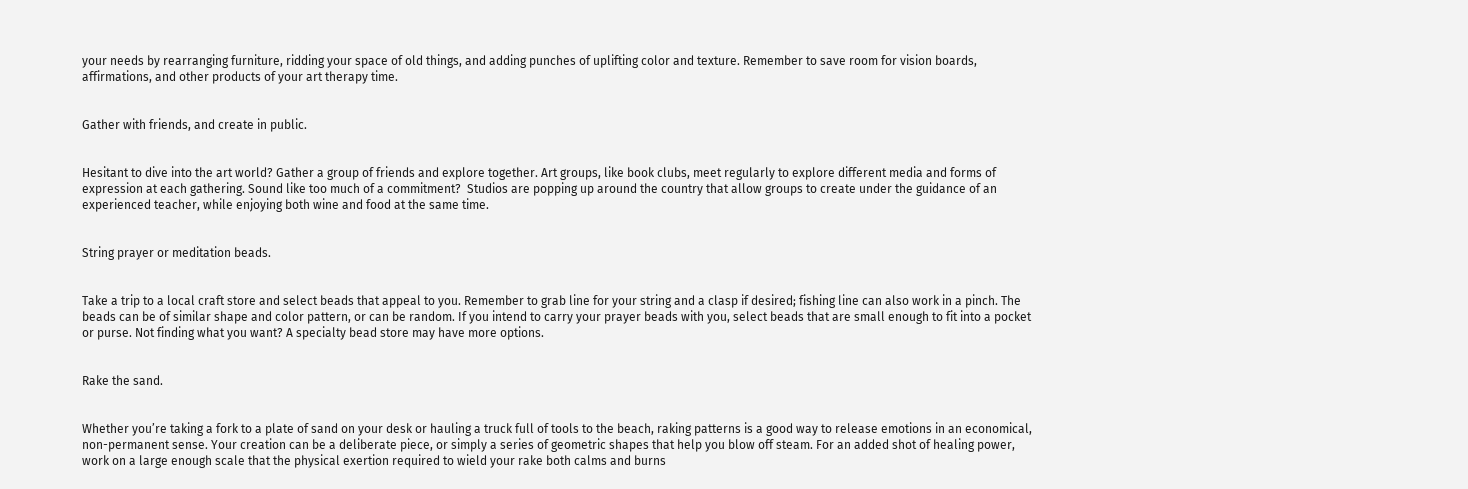your needs by rearranging furniture, ridding your space of old things, and adding punches of uplifting color and texture. Remember to save room for vision boards, affirmations, and other products of your art therapy time.


Gather with friends, and create in public.


Hesitant to dive into the art world? Gather a group of friends and explore together. Art groups, like book clubs, meet regularly to explore different media and forms of expression at each gathering. Sound like too much of a commitment?  Studios are popping up around the country that allow groups to create under the guidance of an experienced teacher, while enjoying both wine and food at the same time.


String prayer or meditation beads.


Take a trip to a local craft store and select beads that appeal to you. Remember to grab line for your string and a clasp if desired; fishing line can also work in a pinch. The beads can be of similar shape and color pattern, or can be random. If you intend to carry your prayer beads with you, select beads that are small enough to fit into a pocket or purse. Not finding what you want? A specialty bead store may have more options.


Rake the sand.


Whether you’re taking a fork to a plate of sand on your desk or hauling a truck full of tools to the beach, raking patterns is a good way to release emotions in an economical, non-permanent sense. Your creation can be a deliberate piece, or simply a series of geometric shapes that help you blow off steam. For an added shot of healing power, work on a large enough scale that the physical exertion required to wield your rake both calms and burns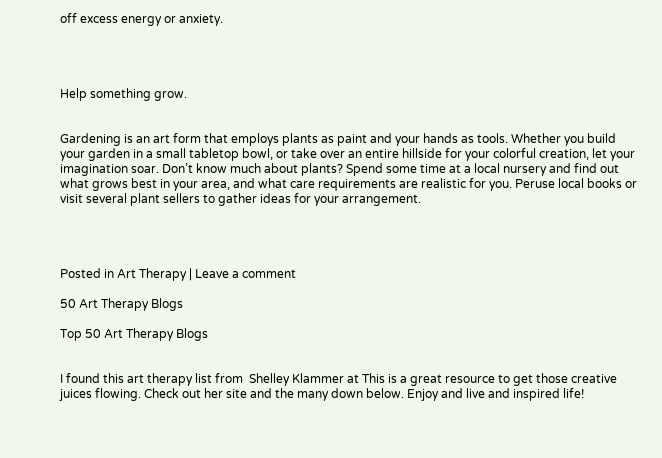off excess energy or anxiety.




Help something grow.


Gardening is an art form that employs plants as paint and your hands as tools. Whether you build your garden in a small tabletop bowl, or take over an entire hillside for your colorful creation, let your imagination soar. Don’t know much about plants? Spend some time at a local nursery and find out what grows best in your area, and what care requirements are realistic for you. Peruse local books or visit several plant sellers to gather ideas for your arrangement.




Posted in Art Therapy | Leave a comment

50 Art Therapy Blogs

Top 50 Art Therapy Blogs


I found this art therapy list from  Shelley Klammer at This is a great resource to get those creative juices flowing. Check out her site and the many down below. Enjoy and live and inspired life!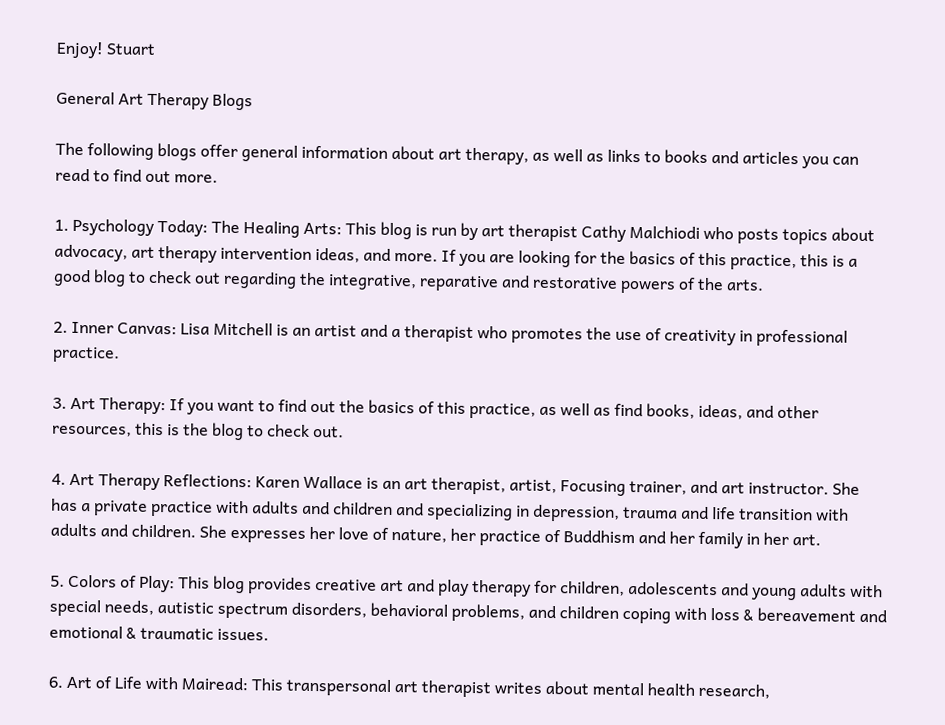Enjoy! Stuart

General Art Therapy Blogs

The following blogs offer general information about art therapy, as well as links to books and articles you can read to find out more.

1. Psychology Today: The Healing Arts: This blog is run by art therapist Cathy Malchiodi who posts topics about advocacy, art therapy intervention ideas, and more. If you are looking for the basics of this practice, this is a good blog to check out regarding the integrative, reparative and restorative powers of the arts.

2. Inner Canvas: Lisa Mitchell is an artist and a therapist who promotes the use of creativity in professional practice.

3. Art Therapy: If you want to find out the basics of this practice, as well as find books, ideas, and other resources, this is the blog to check out.

4. Art Therapy Reflections: Karen Wallace is an art therapist, artist, Focusing trainer, and art instructor. She has a private practice with adults and children and specializing in depression, trauma and life transition with adults and children. She expresses her love of nature, her practice of Buddhism and her family in her art.

5. Colors of Play: This blog provides creative art and play therapy for children, adolescents and young adults with special needs, autistic spectrum disorders, behavioral problems, and children coping with loss & bereavement and emotional & traumatic issues.

6. Art of Life with Mairead: This transpersonal art therapist writes about mental health research,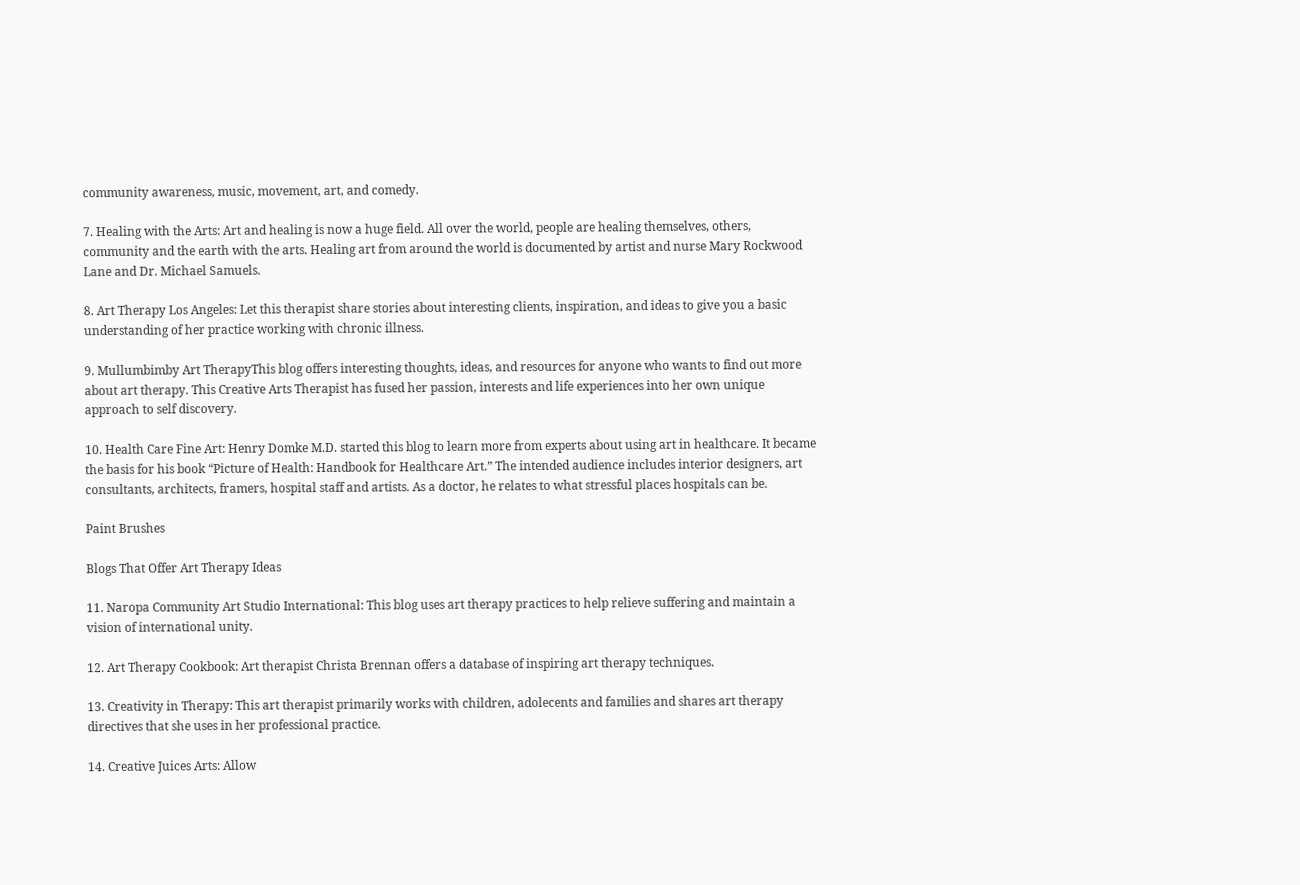community awareness, music, movement, art, and comedy.

7. Healing with the Arts: Art and healing is now a huge field. All over the world, people are healing themselves, others, community and the earth with the arts. Healing art from around the world is documented by artist and nurse Mary Rockwood Lane and Dr. Michael Samuels.

8. Art Therapy Los Angeles: Let this therapist share stories about interesting clients, inspiration, and ideas to give you a basic understanding of her practice working with chronic illness.

9. Mullumbimby Art TherapyThis blog offers interesting thoughts, ideas, and resources for anyone who wants to find out more about art therapy. This Creative Arts Therapist has fused her passion, interests and life experiences into her own unique approach to self discovery.

10. Health Care Fine Art: Henry Domke M.D. started this blog to learn more from experts about using art in healthcare. It became the basis for his book “Picture of Health: Handbook for Healthcare Art.” The intended audience includes interior designers, art consultants, architects, framers, hospital staff and artists. As a doctor, he relates to what stressful places hospitals can be.

Paint Brushes

Blogs That Offer Art Therapy Ideas

11. Naropa Community Art Studio International: This blog uses art therapy practices to help relieve suffering and maintain a vision of international unity.

12. Art Therapy Cookbook: Art therapist Christa Brennan offers a database of inspiring art therapy techniques.

13. Creativity in Therapy: This art therapist primarily works with children, adolecents and families and shares art therapy directives that she uses in her professional practice.

14. Creative Juices Arts: Allow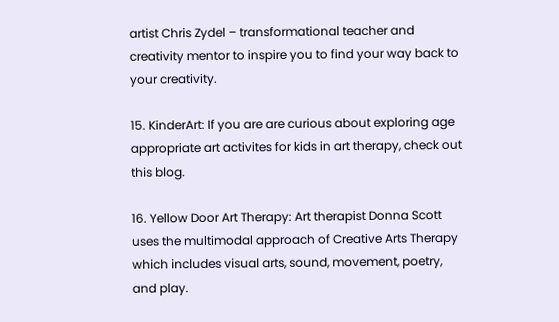artist Chris Zydel – transformational teacher and creativity mentor to inspire you to find your way back to your creativity.

15. KinderArt: If you are are curious about exploring age appropriate art activites for kids in art therapy, check out this blog.

16. Yellow Door Art Therapy: Art therapist Donna Scott uses the multimodal approach of Creative Arts Therapy which includes visual arts, sound, movement, poetry, and play.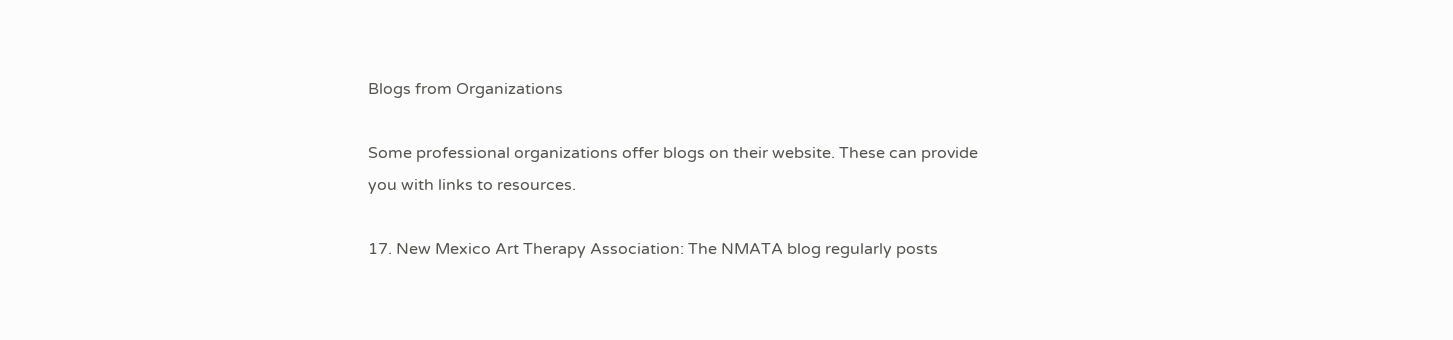Blogs from Organizations

Some professional organizations offer blogs on their website. These can provide you with links to resources.

17. New Mexico Art Therapy Association: The NMATA blog regularly posts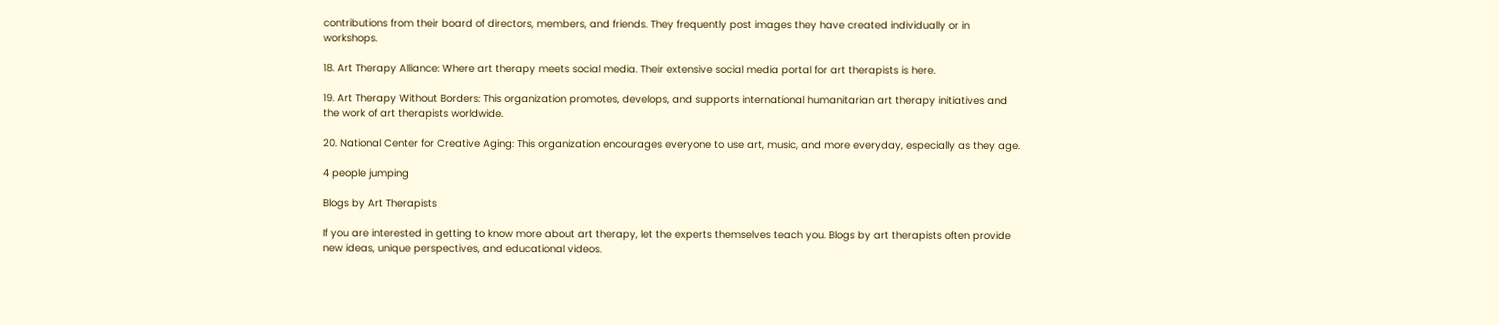contributions from their board of directors, members, and friends. They frequently post images they have created individually or in workshops.

18. Art Therapy Alliance: Where art therapy meets social media. Their extensive social media portal for art therapists is here.

19. Art Therapy Without Borders: This organization promotes, develops, and supports international humanitarian art therapy initiatives and the work of art therapists worldwide.

20. National Center for Creative Aging: This organization encourages everyone to use art, music, and more everyday, especially as they age.

4 people jumping

Blogs by Art Therapists

If you are interested in getting to know more about art therapy, let the experts themselves teach you. Blogs by art therapists often provide new ideas, unique perspectives, and educational videos.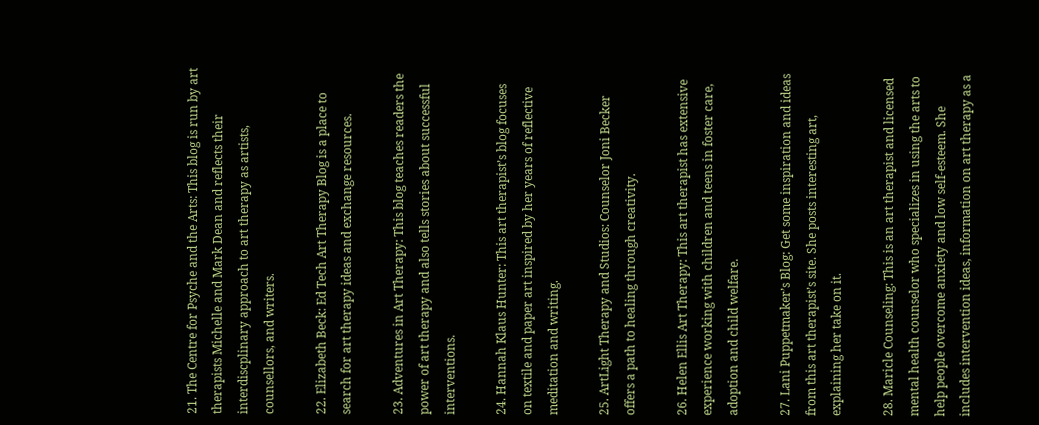21. The Centre for Psyche and the Arts: This blog is run by art therapists Michelle and Mark Dean and reflects their interdiscplinary approach to art therapy as artists, counsellors, and writers.

22. Elizabeth Beck: Ed Tech Art Therapy Blog is a place to search for art therapy ideas and exchange resources.

23. Adventures in Art Therapy: This blog teaches readers the power of art therapy and also tells stories about successful interventions.

24. Hannah Klaus Hunter: This art therapist’s blog focuses on textile and paper art inspired by her years of reflective meditation and writing.

25. ArtLight Therapy and Studios: Counselor Joni Becker offers a path to healing through creativity.

26. Helen Ellis Art Therapy: This art therapist has extensive experience working with children and teens in foster care, adoption and child welfare.

27. Lani Puppetmaker’s Blog: Get some inspiration and ideas from this art therapist’s site. She posts interesting art, explaining her take on it.

28. Maricle Counseling: This is an art therapist and licensed mental health counselor who specializes in using the arts to help people overcome anxiety and low self-esteem. She includes intervention ideas, information on art therapy as a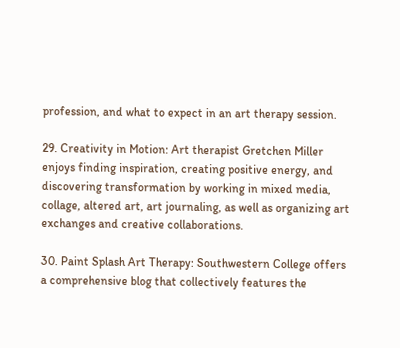profession, and what to expect in an art therapy session.

29. Creativity in Motion: Art therapist Gretchen Miller enjoys finding inspiration, creating positive energy, and discovering transformation by working in mixed media, collage, altered art, art journaling, as well as organizing art exchanges and creative collaborations.

30. Paint Splash Art Therapy: Southwestern College offers a comprehensive blog that collectively features the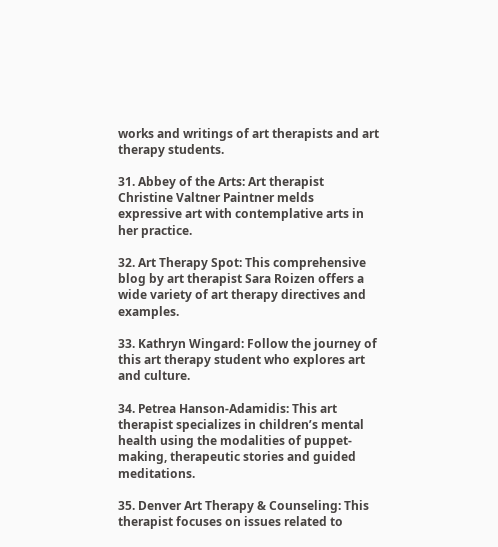works and writings of art therapists and art therapy students.

31. Abbey of the Arts: Art therapist Christine Valtner Paintner melds expressive art with contemplative arts in her practice.

32. Art Therapy Spot: This comprehensive blog by art therapist Sara Roizen offers a wide variety of art therapy directives and examples.

33. Kathryn Wingard: Follow the journey of this art therapy student who explores art and culture.

34. Petrea Hanson-Adamidis: This art therapist specializes in children’s mental health using the modalities of puppet-making, therapeutic stories and guided meditations.

35. Denver Art Therapy & Counseling: This therapist focuses on issues related to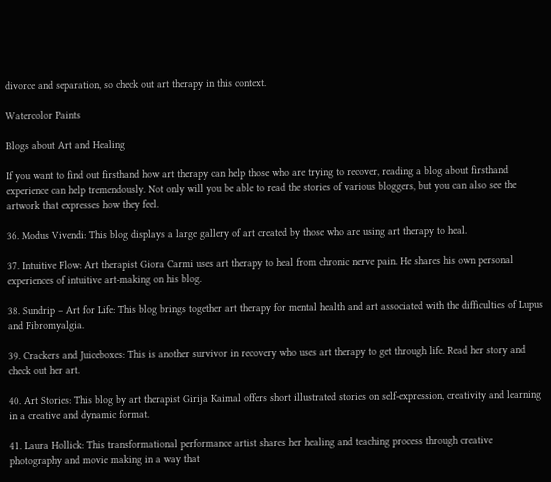divorce and separation, so check out art therapy in this context.

Watercolor Paints

Blogs about Art and Healing

If you want to find out firsthand how art therapy can help those who are trying to recover, reading a blog about firsthand experience can help tremendously. Not only will you be able to read the stories of various bloggers, but you can also see the artwork that expresses how they feel.

36. Modus Vivendi: This blog displays a large gallery of art created by those who are using art therapy to heal.

37. Intuitive Flow: Art therapist Giora Carmi uses art therapy to heal from chronic nerve pain. He shares his own personal experiences of intuitive art-making on his blog.

38. Sundrip – Art for Life: This blog brings together art therapy for mental health and art associated with the difficulties of Lupus and Fibromyalgia.

39. Crackers and Juiceboxes: This is another survivor in recovery who uses art therapy to get through life. Read her story and check out her art.

40. Art Stories: This blog by art therapist Girija Kaimal offers short illustrated stories on self-expression, creativity and learning in a creative and dynamic format.

41. Laura Hollick: This transformational performance artist shares her healing and teaching process through creative photography and movie making in a way that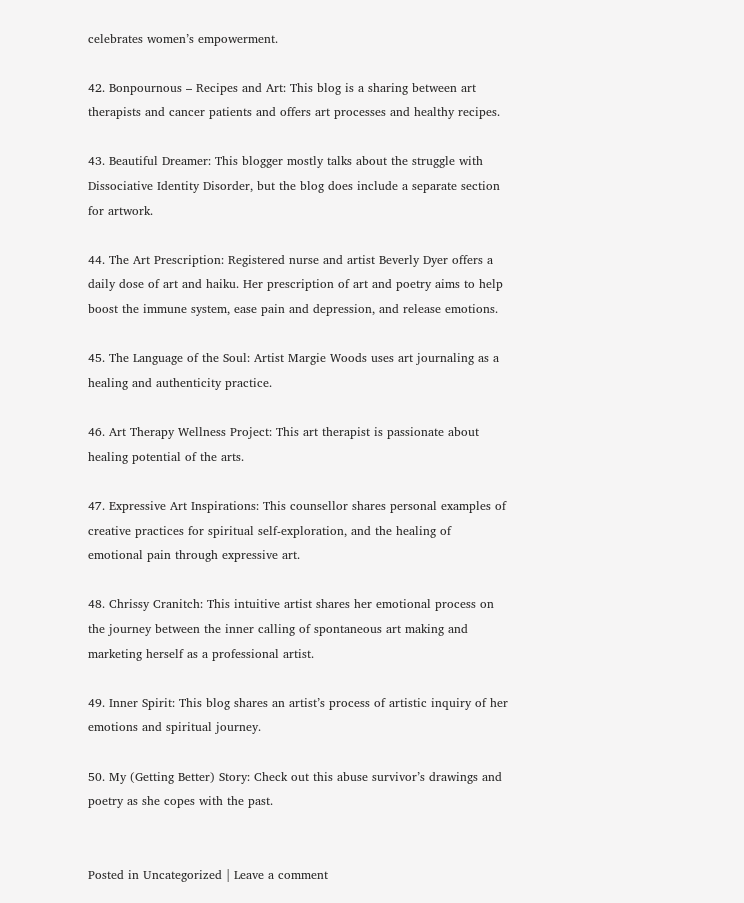celebrates women’s empowerment.

42. Bonpournous – Recipes and Art: This blog is a sharing between art therapists and cancer patients and offers art processes and healthy recipes.

43. Beautiful Dreamer: This blogger mostly talks about the struggle with Dissociative Identity Disorder, but the blog does include a separate section for artwork.

44. The Art Prescription: Registered nurse and artist Beverly Dyer offers a daily dose of art and haiku. Her prescription of art and poetry aims to help boost the immune system, ease pain and depression, and release emotions.

45. The Language of the Soul: Artist Margie Woods uses art journaling as a healing and authenticity practice.

46. Art Therapy Wellness Project: This art therapist is passionate about healing potential of the arts.

47. Expressive Art Inspirations: This counsellor shares personal examples of creative practices for spiritual self-exploration, and the healing of emotional pain through expressive art.

48. Chrissy Cranitch: This intuitive artist shares her emotional process on the journey between the inner calling of spontaneous art making and marketing herself as a professional artist.

49. Inner Spirit: This blog shares an artist’s process of artistic inquiry of her emotions and spiritual journey.

50. My (Getting Better) Story: Check out this abuse survivor’s drawings and poetry as she copes with the past.


Posted in Uncategorized | Leave a comment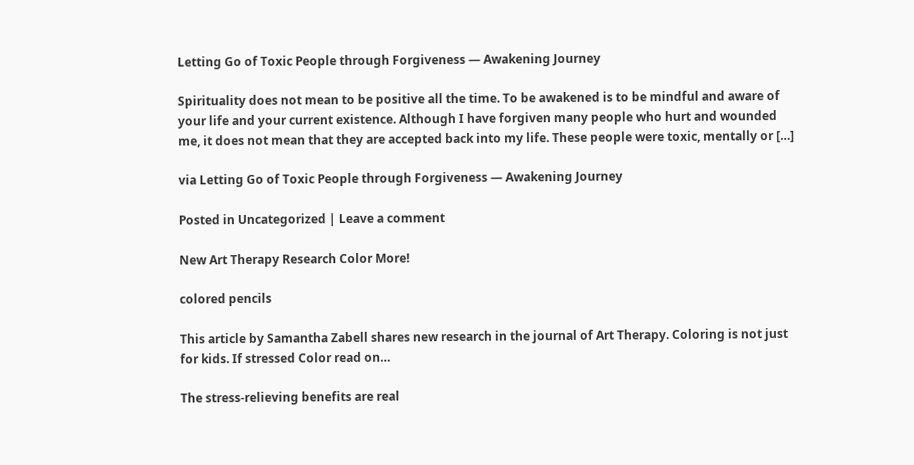Letting Go of Toxic People through Forgiveness — Awakening Journey

Spirituality does not mean to be positive all the time. To be awakened is to be mindful and aware of your life and your current existence. Although I have forgiven many people who hurt and wounded me, it does not mean that they are accepted back into my life. These people were toxic, mentally or […]

via Letting Go of Toxic People through Forgiveness — Awakening Journey

Posted in Uncategorized | Leave a comment

New Art Therapy Research Color More!

colored pencils

This article by Samantha Zabell shares new research in the journal of Art Therapy. Coloring is not just for kids. If stressed Color read on…

The stress-relieving benefits are real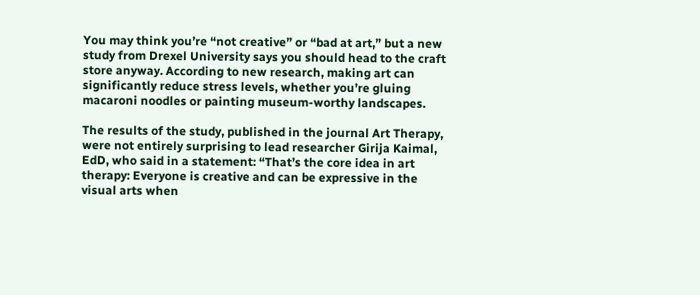You may think you’re “not creative” or “bad at art,” but a new study from Drexel University says you should head to the craft store anyway. According to new research, making art can significantly reduce stress levels, whether you’re gluing macaroni noodles or painting museum-worthy landscapes.

The results of the study, published in the journal Art Therapy, were not entirely surprising to lead researcher Girija Kaimal, EdD, who said in a statement: “That’s the core idea in art therapy: Everyone is creative and can be expressive in the visual arts when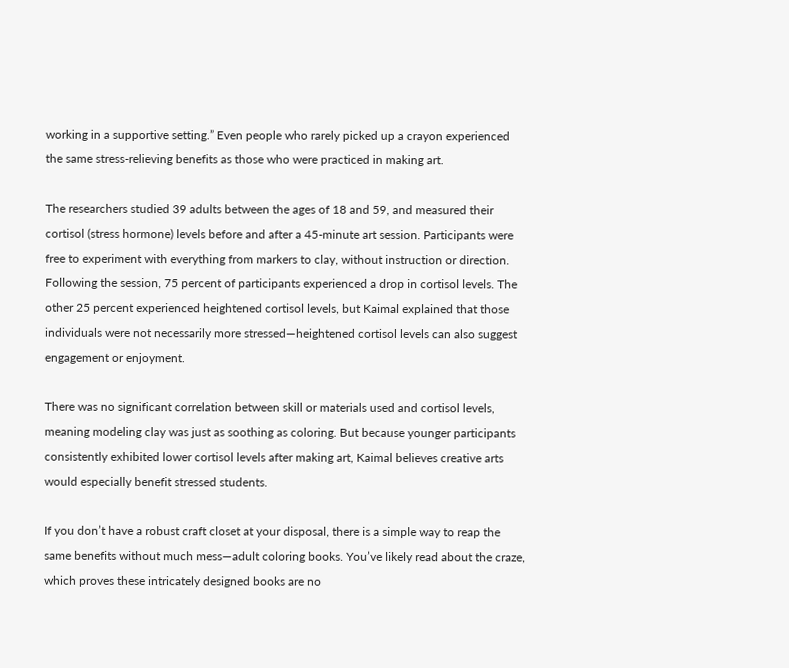working in a supportive setting.” Even people who rarely picked up a crayon experienced the same stress-relieving benefits as those who were practiced in making art.

The researchers studied 39 adults between the ages of 18 and 59, and measured their cortisol (stress hormone) levels before and after a 45-minute art session. Participants were free to experiment with everything from markers to clay, without instruction or direction. Following the session, 75 percent of participants experienced a drop in cortisol levels. The other 25 percent experienced heightened cortisol levels, but Kaimal explained that those individuals were not necessarily more stressed—heightened cortisol levels can also suggest engagement or enjoyment.

There was no significant correlation between skill or materials used and cortisol levels, meaning modeling clay was just as soothing as coloring. But because younger participants consistently exhibited lower cortisol levels after making art, Kaimal believes creative arts would especially benefit stressed students.

If you don’t have a robust craft closet at your disposal, there is a simple way to reap the same benefits without much mess—adult coloring books. You’ve likely read about the craze, which proves these intricately designed books are no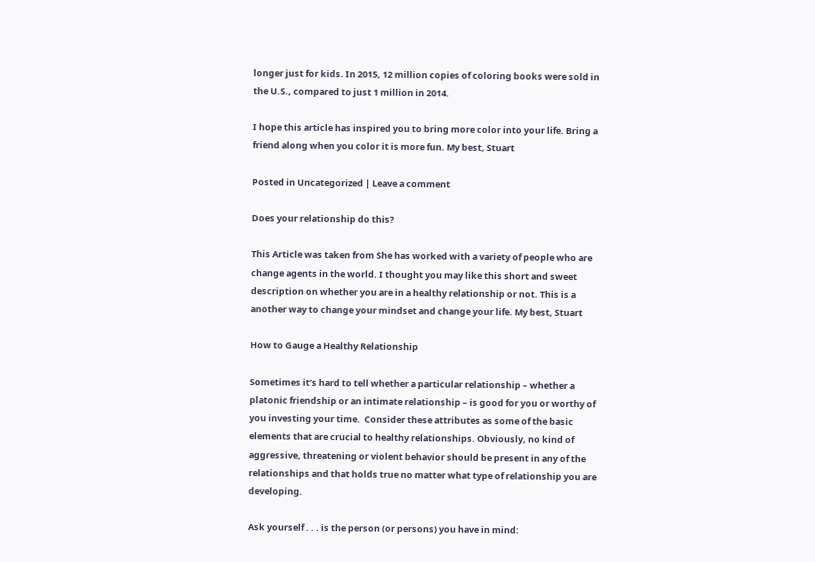longer just for kids. In 2015, 12 million copies of coloring books were sold in the U.S., compared to just 1 million in 2014.

I hope this article has inspired you to bring more color into your life. Bring a friend along when you color it is more fun. My best, Stuart

Posted in Uncategorized | Leave a comment

Does your relationship do this?

This Article was taken from She has worked with a variety of people who are change agents in the world. I thought you may like this short and sweet description on whether you are in a healthy relationship or not. This is a another way to change your mindset and change your life. My best, Stuart

How to Gauge a Healthy Relationship

Sometimes it’s hard to tell whether a particular relationship – whether a platonic friendship or an intimate relationship – is good for you or worthy of you investing your time.  Consider these attributes as some of the basic elements that are crucial to healthy relationships. Obviously, no kind of aggressive, threatening or violent behavior should be present in any of the relationships and that holds true no matter what type of relationship you are developing.

Ask yourself . . . is the person (or persons) you have in mind: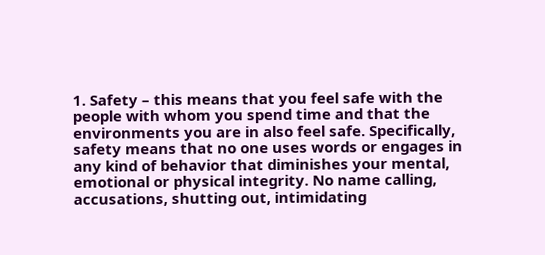1. Safety – this means that you feel safe with the people with whom you spend time and that the environments you are in also feel safe. Specifically, safety means that no one uses words or engages in any kind of behavior that diminishes your mental, emotional or physical integrity. No name calling, accusations, shutting out, intimidating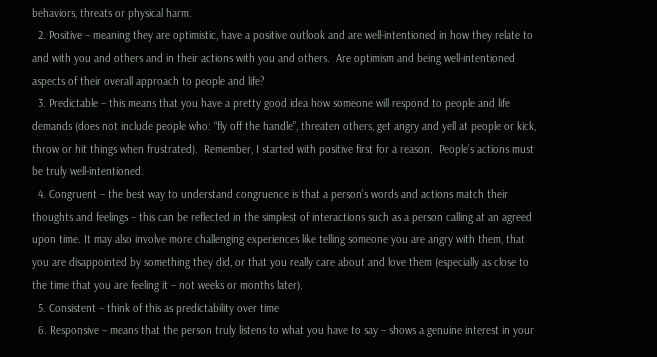behaviors, threats or physical harm.
  2. Positive – meaning they are optimistic, have a positive outlook and are well-intentioned in how they relate to and with you and others and in their actions with you and others.  Are optimism and being well-intentioned aspects of their overall approach to people and life?
  3. Predictable – this means that you have a pretty good idea how someone will respond to people and life demands (does not include people who: “fly off the handle”, threaten others, get angry and yell at people or kick, throw or hit things when frustrated).  Remember, I started with positive first for a reason.  People’s actions must be truly well-intentioned.
  4. Congruent – the best way to understand congruence is that a person’s words and actions match their thoughts and feelings – this can be reflected in the simplest of interactions such as a person calling at an agreed upon time. It may also involve more challenging experiences like telling someone you are angry with them, that you are disappointed by something they did, or that you really care about and love them (especially as close to the time that you are feeling it – not weeks or months later).
  5. Consistent – think of this as predictability over time
  6. Responsive – means that the person truly listens to what you have to say – shows a genuine interest in your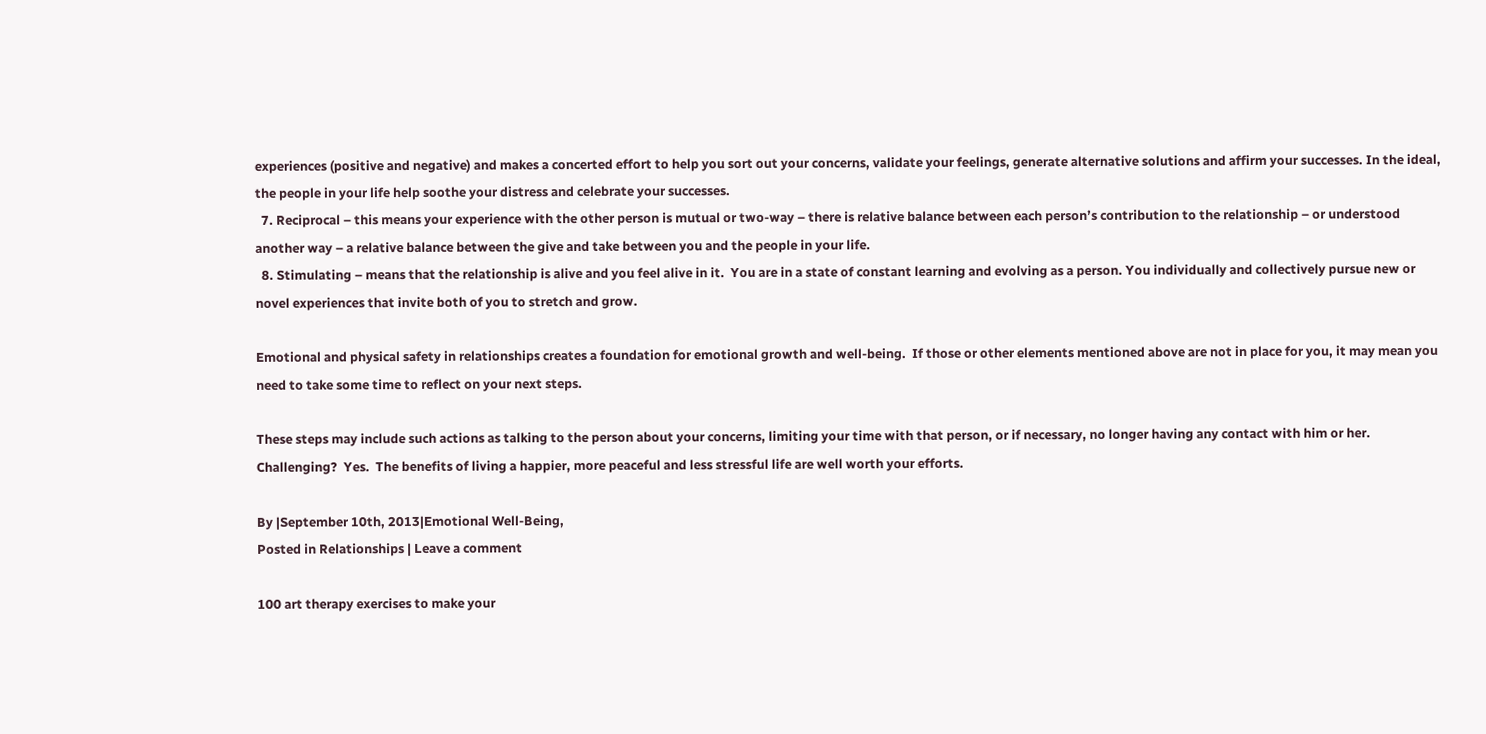experiences (positive and negative) and makes a concerted effort to help you sort out your concerns, validate your feelings, generate alternative solutions and affirm your successes. In the ideal, the people in your life help soothe your distress and celebrate your successes.
  7. Reciprocal – this means your experience with the other person is mutual or two-way – there is relative balance between each person’s contribution to the relationship – or understood another way – a relative balance between the give and take between you and the people in your life.
  8. Stimulating – means that the relationship is alive and you feel alive in it.  You are in a state of constant learning and evolving as a person. You individually and collectively pursue new or novel experiences that invite both of you to stretch and grow.

Emotional and physical safety in relationships creates a foundation for emotional growth and well-being.  If those or other elements mentioned above are not in place for you, it may mean you need to take some time to reflect on your next steps.

These steps may include such actions as talking to the person about your concerns, limiting your time with that person, or if necessary, no longer having any contact with him or her.  Challenging?  Yes.  The benefits of living a happier, more peaceful and less stressful life are well worth your efforts.

By |September 10th, 2013|Emotional Well-Being,
Posted in Relationships | Leave a comment

100 art therapy exercises to make your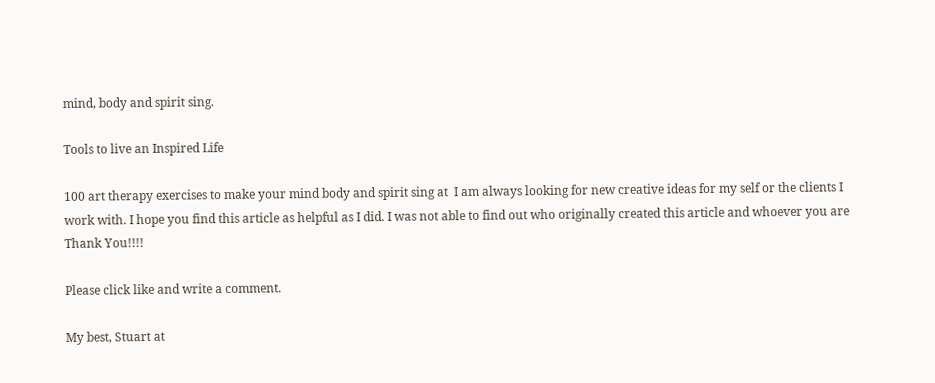mind, body and spirit sing.

Tools to live an Inspired Life

100 art therapy exercises to make your mind body and spirit sing at  I am always looking for new creative ideas for my self or the clients I work with. I hope you find this article as helpful as I did. I was not able to find out who originally created this article and whoever you are Thank You!!!!

Please click like and write a comment.

My best, Stuart at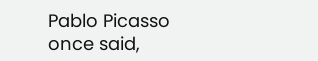Pablo Picasso once said,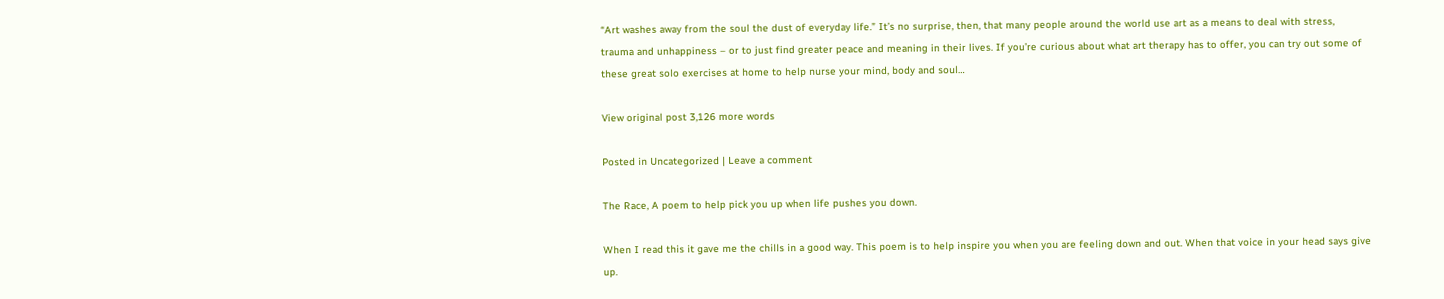“Art washes away from the soul the dust of everyday life.” It’s no surprise, then, that many people around the world use art as a means to deal with stress, trauma and unhappiness – or to just find greater peace and meaning in their lives. If you’re curious about what art therapy has to offer, you can try out some of these great solo exercises at home to help nurse your mind, body and soul…

View original post 3,126 more words

Posted in Uncategorized | Leave a comment

The Race, A poem to help pick you up when life pushes you down.

When I read this it gave me the chills in a good way. This poem is to help inspire you when you are feeling down and out. When that voice in your head says give up.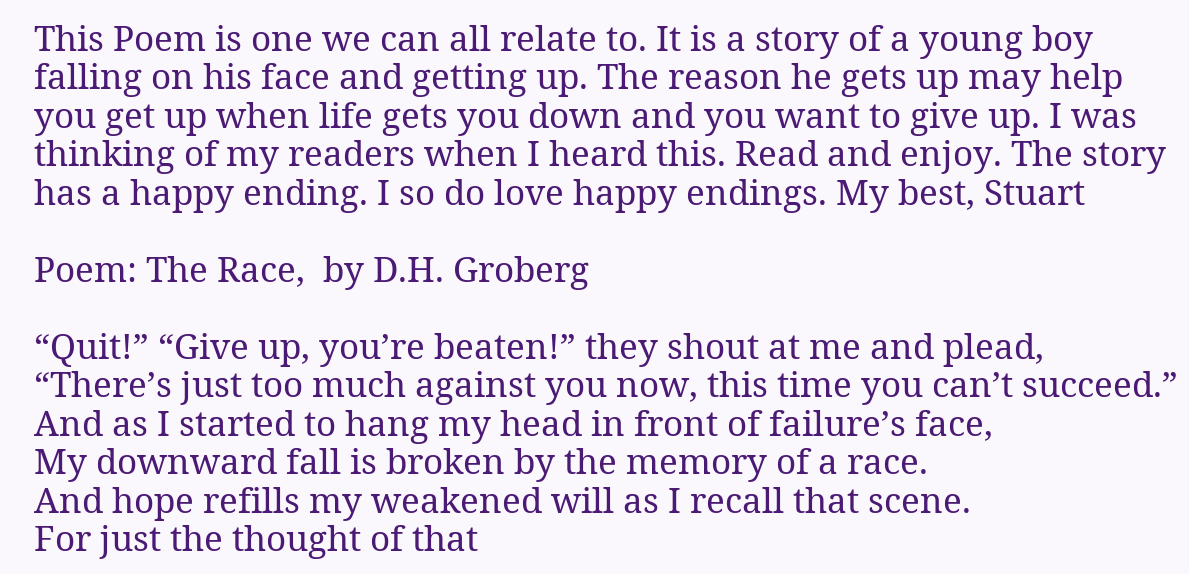This Poem is one we can all relate to. It is a story of a young boy falling on his face and getting up. The reason he gets up may help you get up when life gets you down and you want to give up. I was thinking of my readers when I heard this. Read and enjoy. The story has a happy ending. I so do love happy endings. My best, Stuart

Poem: The Race,  by D.H. Groberg

“Quit!” “Give up, you’re beaten!” they shout at me and plead,
“There’s just too much against you now, this time you can’t succeed.”
And as I started to hang my head in front of failure’s face,
My downward fall is broken by the memory of a race.
And hope refills my weakened will as I recall that scene.
For just the thought of that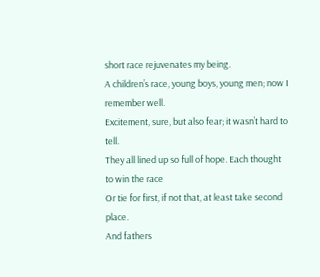short race rejuvenates my being.
A children’s race, young boys, young men; now I remember well.
Excitement, sure, but also fear; it wasn’t hard to tell.
They all lined up so full of hope. Each thought to win the race
Or tie for first, if not that, at least take second place.
And fathers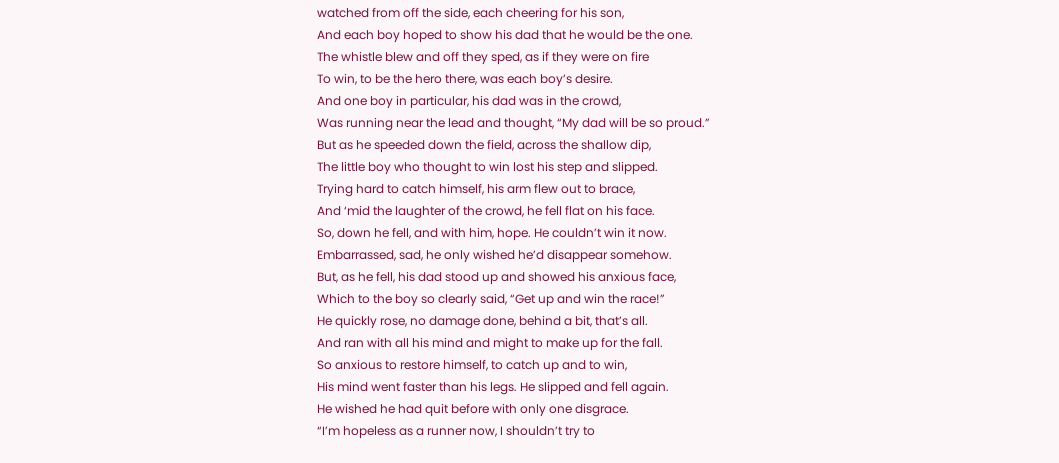watched from off the side, each cheering for his son,
And each boy hoped to show his dad that he would be the one.
The whistle blew and off they sped, as if they were on fire
To win, to be the hero there, was each boy’s desire.
And one boy in particular, his dad was in the crowd,
Was running near the lead and thought, “My dad will be so proud.”
But as he speeded down the field, across the shallow dip,
The little boy who thought to win lost his step and slipped.
Trying hard to catch himself, his arm flew out to brace,
And ‘mid the laughter of the crowd, he fell flat on his face.
So, down he fell, and with him, hope. He couldn’t win it now.
Embarrassed, sad, he only wished he’d disappear somehow.
But, as he fell, his dad stood up and showed his anxious face,
Which to the boy so clearly said, “Get up and win the race!”
He quickly rose, no damage done, behind a bit, that’s all.
And ran with all his mind and might to make up for the fall.
So anxious to restore himself, to catch up and to win,
His mind went faster than his legs. He slipped and fell again.
He wished he had quit before with only one disgrace.
“I’m hopeless as a runner now, I shouldn’t try to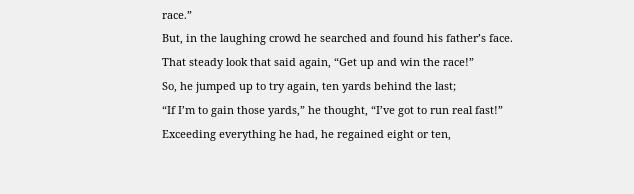race.”
But, in the laughing crowd he searched and found his father’s face.
That steady look that said again, “Get up and win the race!”
So, he jumped up to try again, ten yards behind the last;
“If I’m to gain those yards,” he thought, “I’ve got to run real fast!”
Exceeding everything he had, he regained eight or ten,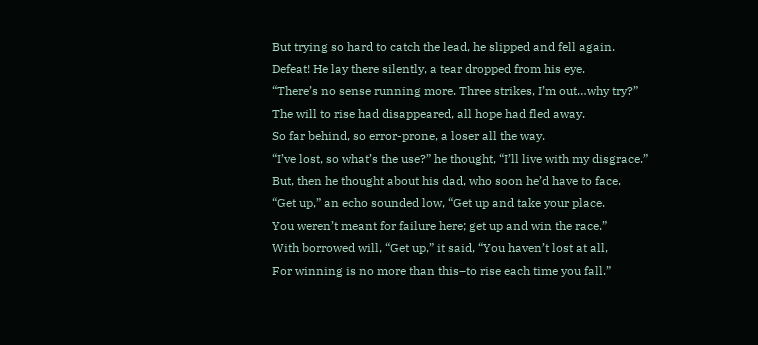But trying so hard to catch the lead, he slipped and fell again.
Defeat! He lay there silently, a tear dropped from his eye.
“There’s no sense running more. Three strikes, I’m out…why try?”
The will to rise had disappeared, all hope had fled away.
So far behind, so error-prone, a loser all the way.
“I’ve lost, so what’s the use?” he thought, “I’ll live with my disgrace.”
But, then he thought about his dad, who soon he’d have to face.
“Get up,” an echo sounded low, “Get up and take your place.
You weren’t meant for failure here; get up and win the race.”
With borrowed will, “Get up,” it said, “You haven’t lost at all,
For winning is no more than this–to rise each time you fall.”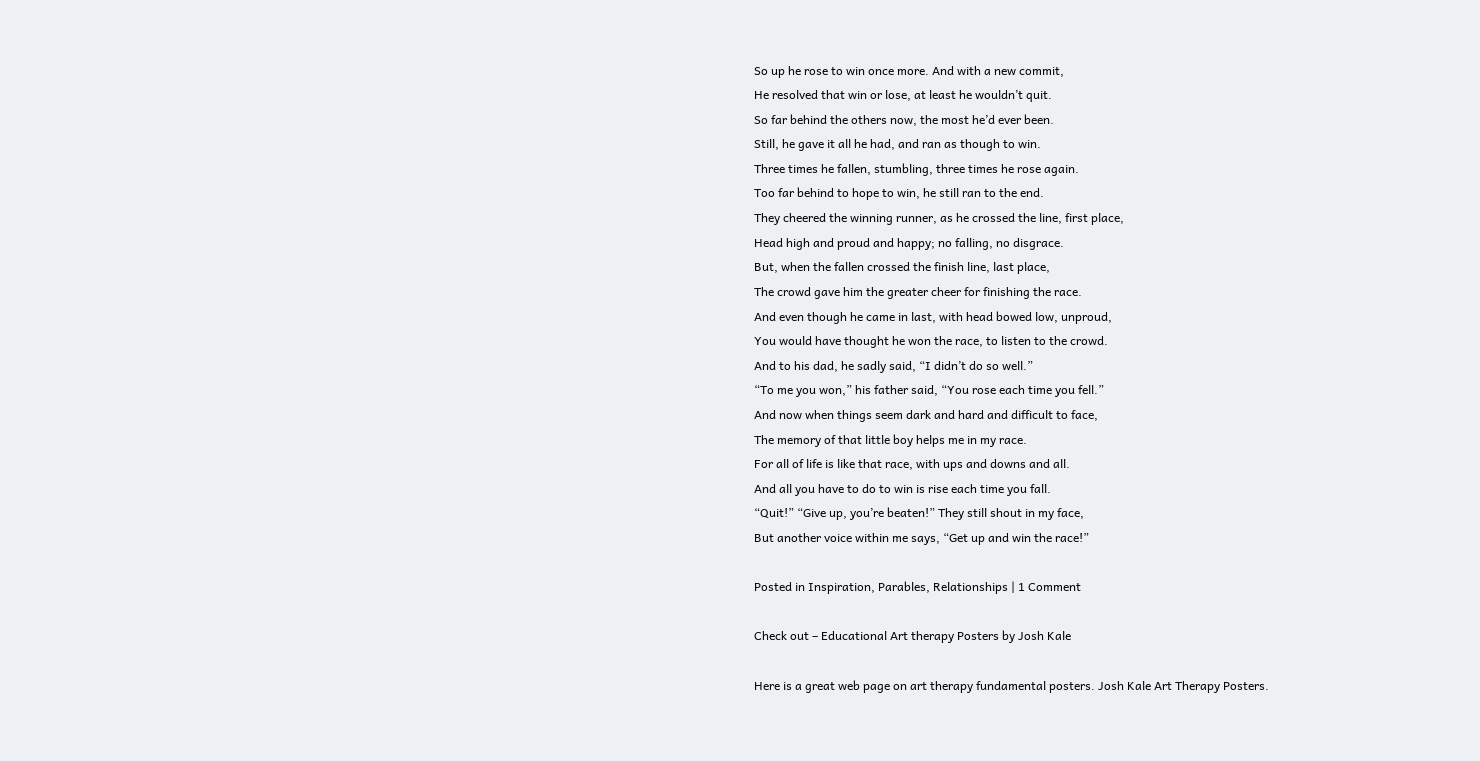So up he rose to win once more. And with a new commit,
He resolved that win or lose, at least he wouldn’t quit.
So far behind the others now, the most he’d ever been.
Still, he gave it all he had, and ran as though to win.
Three times he fallen, stumbling, three times he rose again.
Too far behind to hope to win, he still ran to the end.
They cheered the winning runner, as he crossed the line, first place,
Head high and proud and happy; no falling, no disgrace.
But, when the fallen crossed the finish line, last place,
The crowd gave him the greater cheer for finishing the race.
And even though he came in last, with head bowed low, unproud,
You would have thought he won the race, to listen to the crowd.
And to his dad, he sadly said, “I didn’t do so well.”
“To me you won,” his father said, “You rose each time you fell.”
And now when things seem dark and hard and difficult to face,
The memory of that little boy helps me in my race.
For all of life is like that race, with ups and downs and all.
And all you have to do to win is rise each time you fall.
“Quit!” “Give up, you’re beaten!” They still shout in my face,
But another voice within me says, “Get up and win the race!”

Posted in Inspiration, Parables, Relationships | 1 Comment

Check out – Educational Art therapy Posters by Josh Kale

Here is a great web page on art therapy fundamental posters. Josh Kale Art Therapy Posters.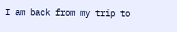I am back from my trip to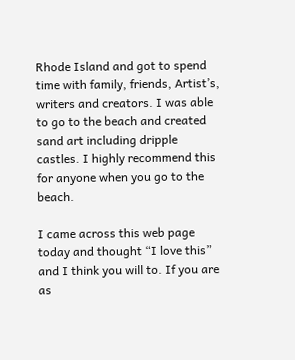Rhode Island and got to spend time with family, friends, Artist’s, writers and creators. I was able to go to the beach and created sand art including dripple castles. I highly recommend this for anyone when you go to the beach.

I came across this web page today and thought “I love this” and I think you will to. If you are as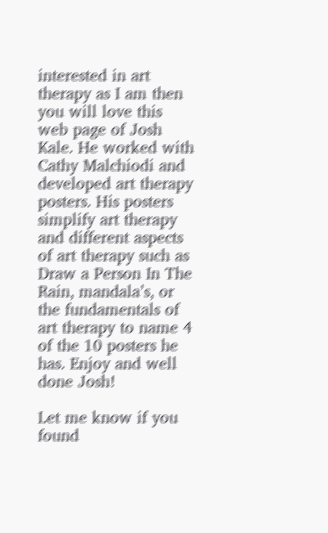interested in art therapy as I am then you will love this web page of Josh Kale. He worked with Cathy Malchiodi and developed art therapy posters. His posters simplify art therapy and different aspects of art therapy such as Draw a Person In The Rain, mandala’s, or the fundamentals of art therapy to name 4 of the 10 posters he has. Enjoy and well done Josh!

Let me know if you found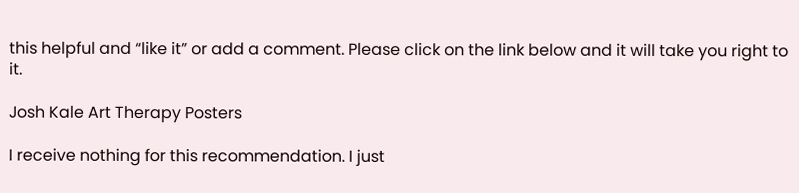this helpful and “like it” or add a comment. Please click on the link below and it will take you right to it.

Josh Kale Art Therapy Posters

I receive nothing for this recommendation. I just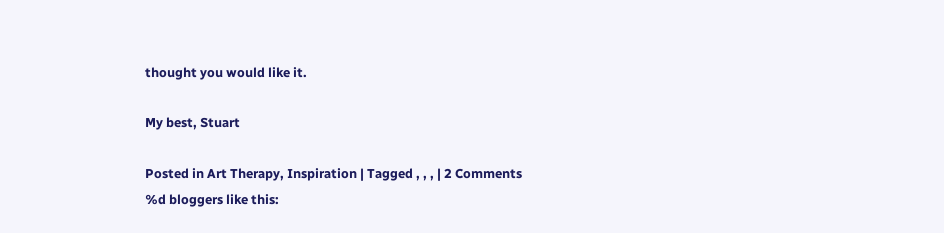thought you would like it.

My best, Stuart

Posted in Art Therapy, Inspiration | Tagged , , , | 2 Comments
%d bloggers like this: